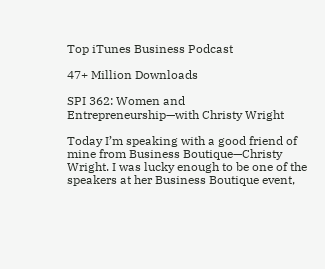Top iTunes Business Podcast

47+ Million Downloads

SPI 362: Women and Entrepreneurship—with Christy Wright

Today I’m speaking with a good friend of mine from Business Boutique—Christy Wright. I was lucky enough to be one of the speakers at her Business Boutique event,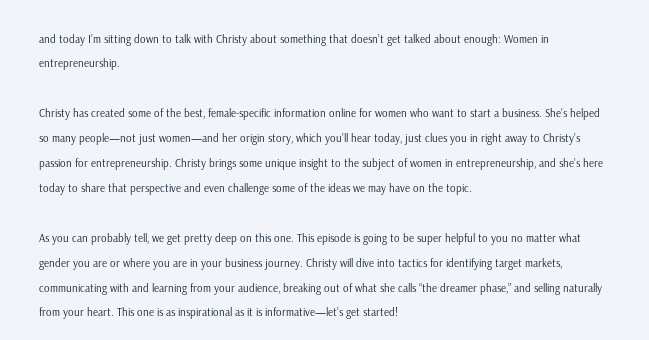and today I’m sitting down to talk with Christy about something that doesn’t get talked about enough: Women in entrepreneurship.

Christy has created some of the best, female-specific information online for women who want to start a business. She’s helped so many people—not just women—and her origin story, which you’ll hear today, just clues you in right away to Christy’s passion for entrepreneurship. Christy brings some unique insight to the subject of women in entrepreneurship, and she’s here today to share that perspective and even challenge some of the ideas we may have on the topic.

As you can probably tell, we get pretty deep on this one. This episode is going to be super helpful to you no matter what gender you are or where you are in your business journey. Christy will dive into tactics for identifying target markets, communicating with and learning from your audience, breaking out of what she calls “the dreamer phase,” and selling naturally from your heart. This one is as inspirational as it is informative—let’s get started!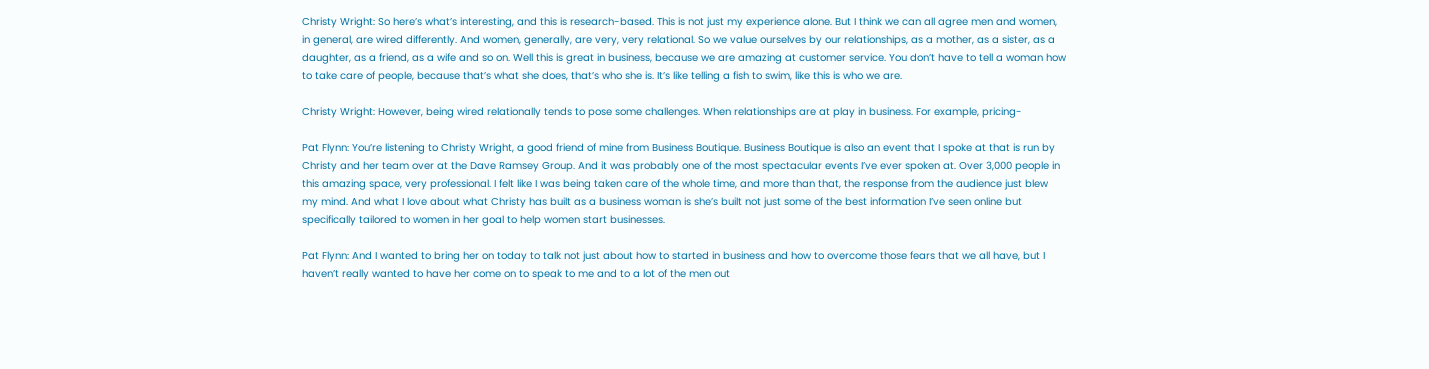Christy Wright: So here’s what’s interesting, and this is research-based. This is not just my experience alone. But I think we can all agree men and women, in general, are wired differently. And women, generally, are very, very relational. So we value ourselves by our relationships, as a mother, as a sister, as a daughter, as a friend, as a wife and so on. Well this is great in business, because we are amazing at customer service. You don’t have to tell a woman how to take care of people, because that’s what she does, that’s who she is. It’s like telling a fish to swim, like this is who we are.

Christy Wright: However, being wired relationally tends to pose some challenges. When relationships are at play in business. For example, pricing-

Pat Flynn: You’re listening to Christy Wright, a good friend of mine from Business Boutique. Business Boutique is also an event that I spoke at that is run by Christy and her team over at the Dave Ramsey Group. And it was probably one of the most spectacular events I’ve ever spoken at. Over 3,000 people in this amazing space, very professional. I felt like I was being taken care of the whole time, and more than that, the response from the audience just blew my mind. And what I love about what Christy has built as a business woman is she’s built not just some of the best information I’ve seen online but specifically tailored to women in her goal to help women start businesses.

Pat Flynn: And I wanted to bring her on today to talk not just about how to started in business and how to overcome those fears that we all have, but I haven’t really wanted to have her come on to speak to me and to a lot of the men out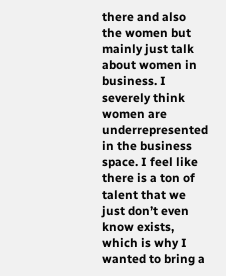there and also the women but mainly just talk about women in business. I severely think women are underrepresented in the business space. I feel like there is a ton of talent that we just don’t even know exists, which is why I wanted to bring a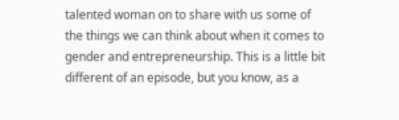talented woman on to share with us some of the things we can think about when it comes to gender and entrepreneurship. This is a little bit different of an episode, but you know, as a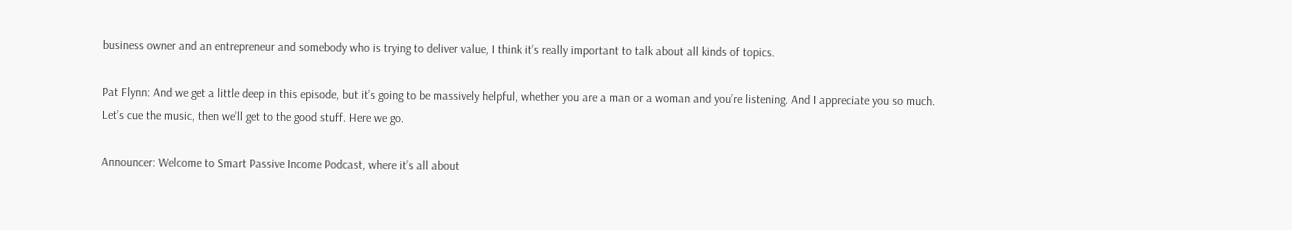business owner and an entrepreneur and somebody who is trying to deliver value, I think it’s really important to talk about all kinds of topics.

Pat Flynn: And we get a little deep in this episode, but it’s going to be massively helpful, whether you are a man or a woman and you’re listening. And I appreciate you so much. Let’s cue the music, then we’ll get to the good stuff. Here we go.

Announcer: Welcome to Smart Passive Income Podcast, where it’s all about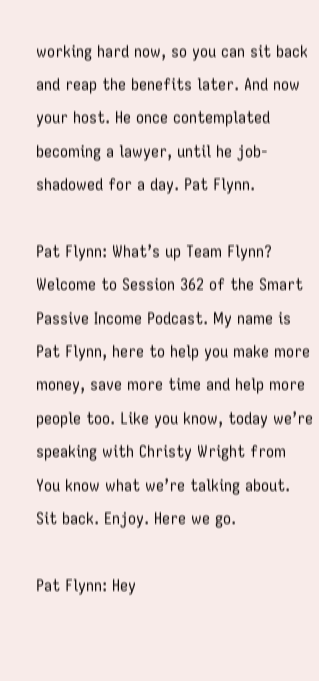working hard now, so you can sit back and reap the benefits later. And now your host. He once contemplated becoming a lawyer, until he job-shadowed for a day. Pat Flynn.

Pat Flynn: What’s up Team Flynn? Welcome to Session 362 of the Smart Passive Income Podcast. My name is Pat Flynn, here to help you make more money, save more time and help more people too. Like you know, today we’re speaking with Christy Wright from You know what we’re talking about. Sit back. Enjoy. Here we go.

Pat Flynn: Hey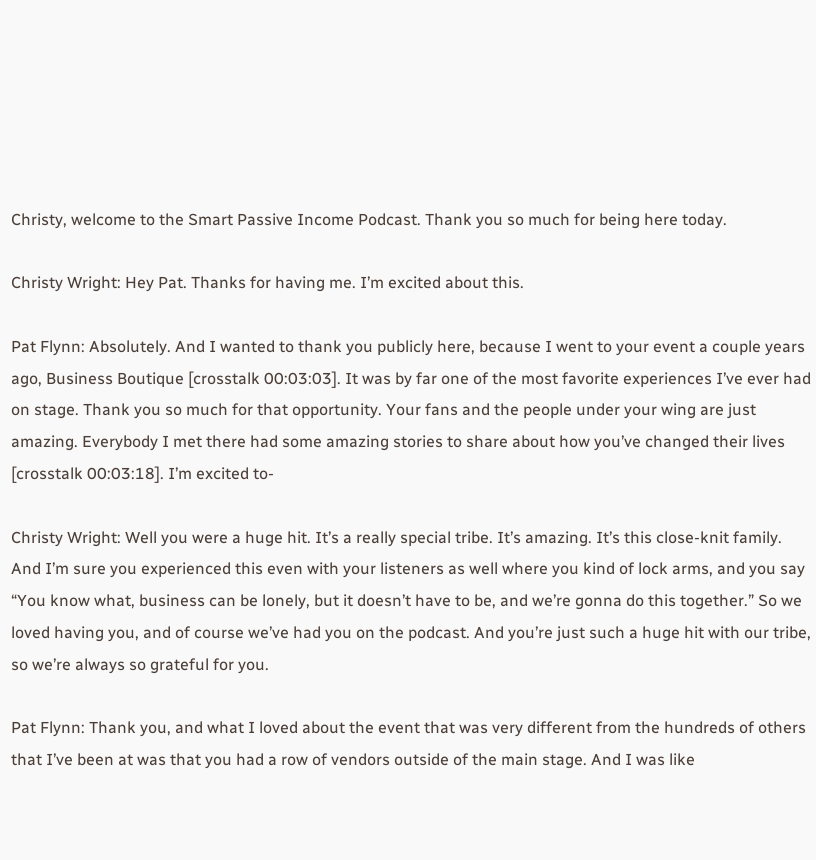Christy, welcome to the Smart Passive Income Podcast. Thank you so much for being here today.

Christy Wright: Hey Pat. Thanks for having me. I’m excited about this.

Pat Flynn: Absolutely. And I wanted to thank you publicly here, because I went to your event a couple years ago, Business Boutique [crosstalk 00:03:03]. It was by far one of the most favorite experiences I’ve ever had on stage. Thank you so much for that opportunity. Your fans and the people under your wing are just amazing. Everybody I met there had some amazing stories to share about how you’ve changed their lives [crosstalk 00:03:18]. I’m excited to-

Christy Wright: Well you were a huge hit. It’s a really special tribe. It’s amazing. It’s this close-knit family. And I’m sure you experienced this even with your listeners as well where you kind of lock arms, and you say “You know what, business can be lonely, but it doesn’t have to be, and we’re gonna do this together.” So we loved having you, and of course we’ve had you on the podcast. And you’re just such a huge hit with our tribe, so we’re always so grateful for you.

Pat Flynn: Thank you, and what I loved about the event that was very different from the hundreds of others that I’ve been at was that you had a row of vendors outside of the main stage. And I was like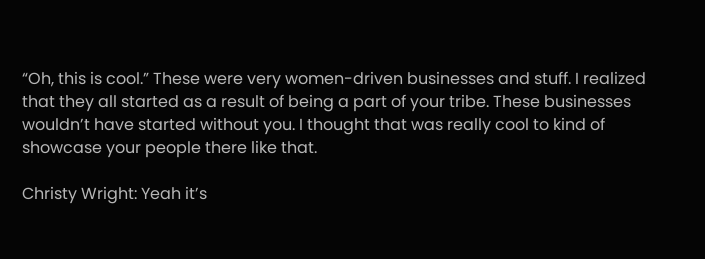“Oh, this is cool.” These were very women-driven businesses and stuff. I realized that they all started as a result of being a part of your tribe. These businesses wouldn’t have started without you. I thought that was really cool to kind of showcase your people there like that.

Christy Wright: Yeah it’s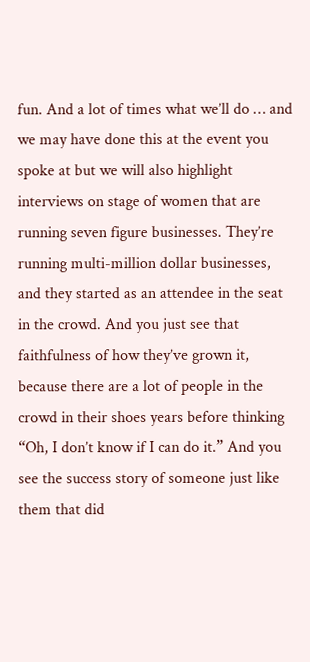fun. And a lot of times what we’ll do … and we may have done this at the event you spoke at but we will also highlight interviews on stage of women that are running seven figure businesses. They’re running multi-million dollar businesses, and they started as an attendee in the seat in the crowd. And you just see that faithfulness of how they’ve grown it, because there are a lot of people in the crowd in their shoes years before thinking “Oh, I don’t know if I can do it.” And you see the success story of someone just like them that did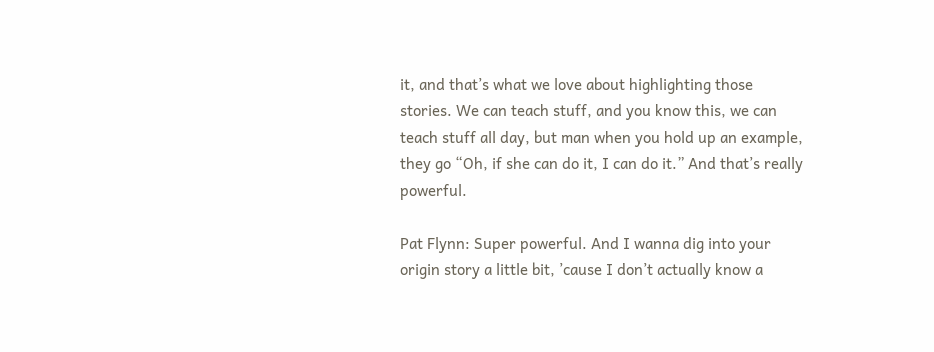it, and that’s what we love about highlighting those stories. We can teach stuff, and you know this, we can teach stuff all day, but man when you hold up an example, they go “Oh, if she can do it, I can do it.” And that’s really powerful.

Pat Flynn: Super powerful. And I wanna dig into your origin story a little bit, ’cause I don’t actually know a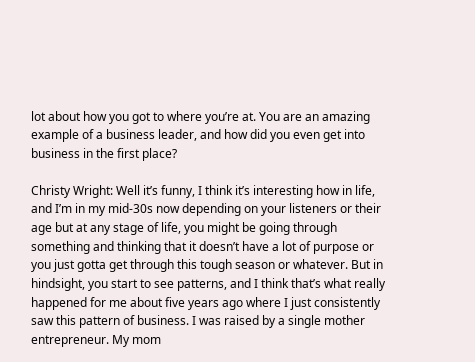lot about how you got to where you’re at. You are an amazing example of a business leader, and how did you even get into business in the first place?

Christy Wright: Well it’s funny, I think it’s interesting how in life, and I’m in my mid-30s now depending on your listeners or their age but at any stage of life, you might be going through something and thinking that it doesn’t have a lot of purpose or you just gotta get through this tough season or whatever. But in hindsight, you start to see patterns, and I think that’s what really happened for me about five years ago where I just consistently saw this pattern of business. I was raised by a single mother entrepreneur. My mom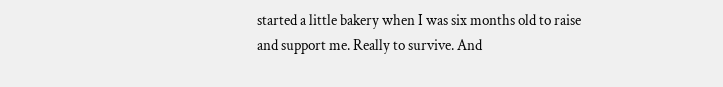started a little bakery when I was six months old to raise and support me. Really to survive. And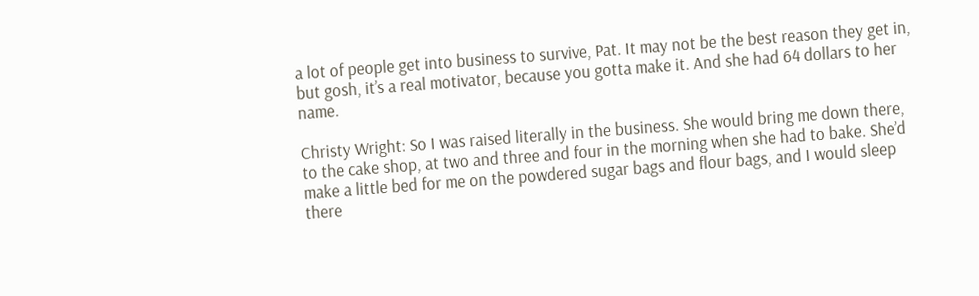a lot of people get into business to survive, Pat. It may not be the best reason they get in, but gosh, it’s a real motivator, because you gotta make it. And she had 64 dollars to her name.

Christy Wright: So I was raised literally in the business. She would bring me down there, to the cake shop, at two and three and four in the morning when she had to bake. She’d make a little bed for me on the powdered sugar bags and flour bags, and I would sleep there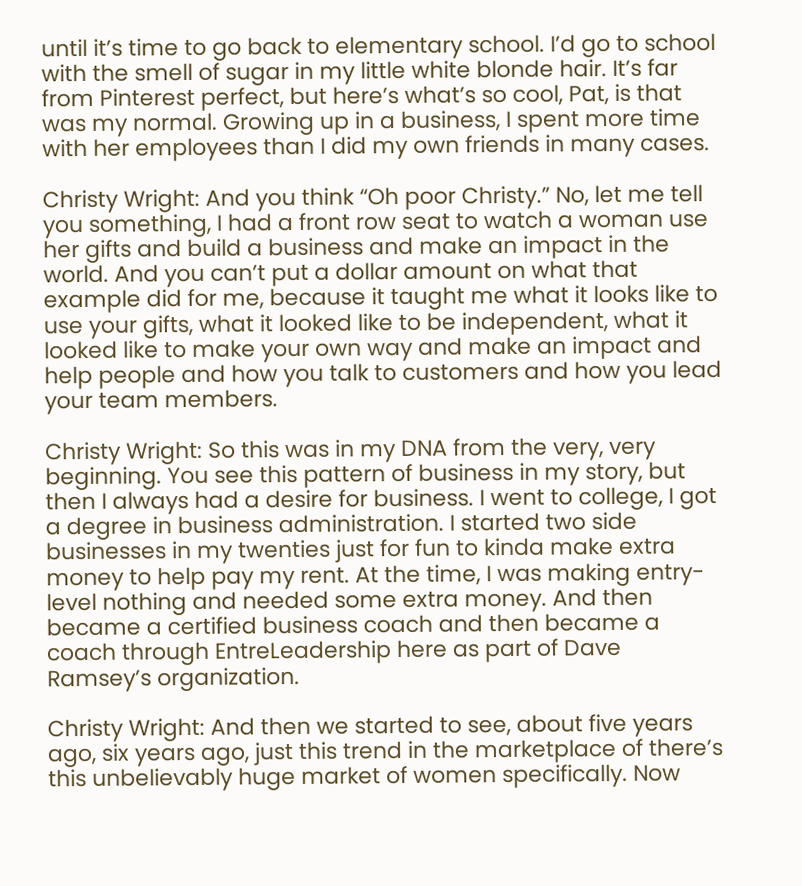until it’s time to go back to elementary school. I’d go to school with the smell of sugar in my little white blonde hair. It’s far from Pinterest perfect, but here’s what’s so cool, Pat, is that was my normal. Growing up in a business, I spent more time with her employees than I did my own friends in many cases.

Christy Wright: And you think “Oh poor Christy.” No, let me tell you something, I had a front row seat to watch a woman use her gifts and build a business and make an impact in the world. And you can’t put a dollar amount on what that example did for me, because it taught me what it looks like to use your gifts, what it looked like to be independent, what it looked like to make your own way and make an impact and help people and how you talk to customers and how you lead your team members.

Christy Wright: So this was in my DNA from the very, very beginning. You see this pattern of business in my story, but then I always had a desire for business. I went to college, I got a degree in business administration. I started two side businesses in my twenties just for fun to kinda make extra money to help pay my rent. At the time, I was making entry-level nothing and needed some extra money. And then became a certified business coach and then became a coach through EntreLeadership here as part of Dave Ramsey’s organization.

Christy Wright: And then we started to see, about five years ago, six years ago, just this trend in the marketplace of there’s this unbelievably huge market of women specifically. Now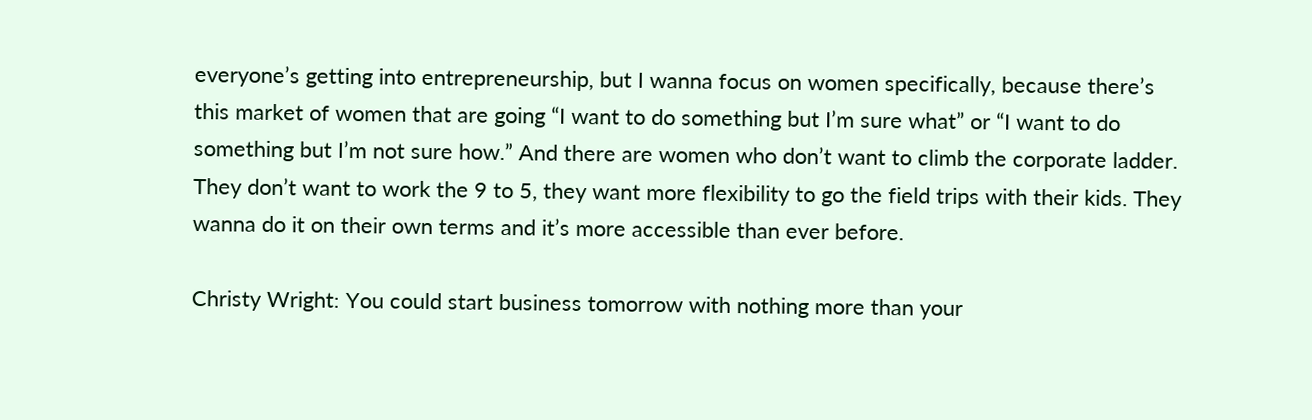everyone’s getting into entrepreneurship, but I wanna focus on women specifically, because there’s this market of women that are going “I want to do something but I’m sure what” or “I want to do something but I’m not sure how.” And there are women who don’t want to climb the corporate ladder. They don’t want to work the 9 to 5, they want more flexibility to go the field trips with their kids. They wanna do it on their own terms and it’s more accessible than ever before.

Christy Wright: You could start business tomorrow with nothing more than your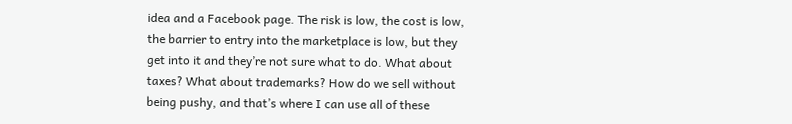idea and a Facebook page. The risk is low, the cost is low, the barrier to entry into the marketplace is low, but they get into it and they’re not sure what to do. What about taxes? What about trademarks? How do we sell without being pushy, and that’s where I can use all of these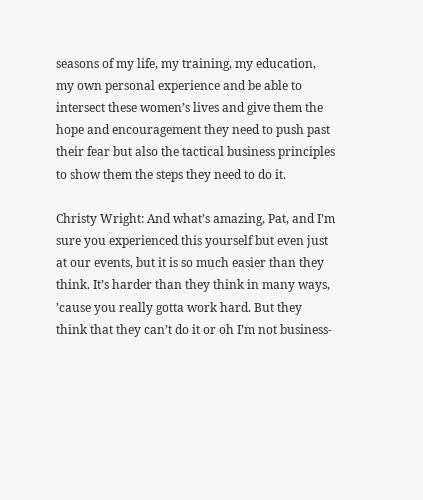seasons of my life, my training, my education, my own personal experience and be able to intersect these women’s lives and give them the hope and encouragement they need to push past their fear but also the tactical business principles to show them the steps they need to do it.

Christy Wright: And what’s amazing, Pat, and I’m sure you experienced this yourself but even just at our events, but it is so much easier than they think. It’s harder than they think in many ways, ’cause you really gotta work hard. But they think that they can’t do it or oh I’m not business-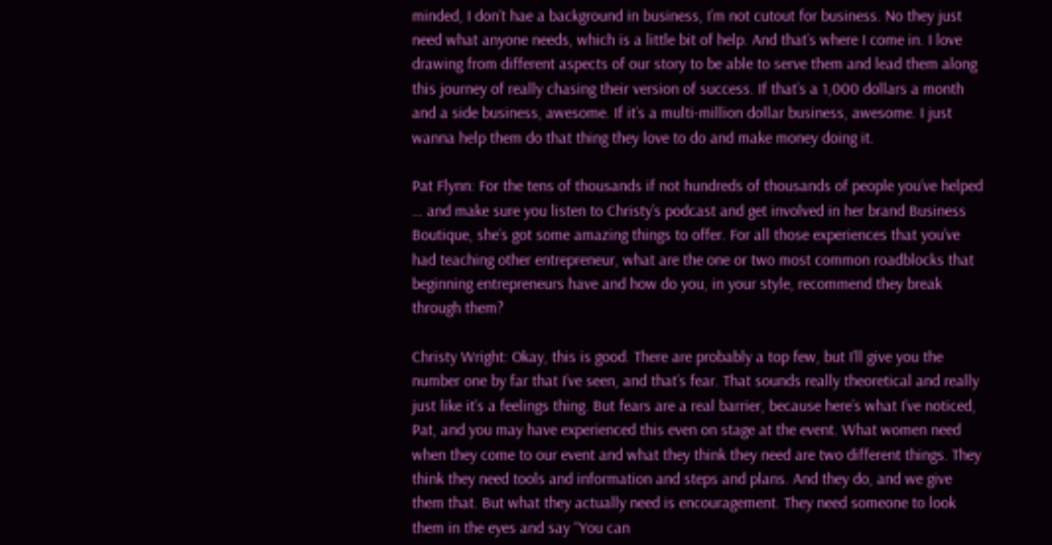minded, I don’t hae a background in business, I’m not cutout for business. No they just need what anyone needs, which is a little bit of help. And that’s where I come in. I love drawing from different aspects of our story to be able to serve them and lead them along this journey of really chasing their version of success. If that’s a 1,000 dollars a month and a side business, awesome. If it’s a multi-million dollar business, awesome. I just wanna help them do that thing they love to do and make money doing it.

Pat Flynn: For the tens of thousands if not hundreds of thousands of people you’ve helped … and make sure you listen to Christy’s podcast and get involved in her brand Business Boutique, she’s got some amazing things to offer. For all those experiences that you’ve had teaching other entrepreneur, what are the one or two most common roadblocks that beginning entrepreneurs have and how do you, in your style, recommend they break through them?

Christy Wright: Okay, this is good. There are probably a top few, but I’ll give you the number one by far that I’ve seen, and that’s fear. That sounds really theoretical and really just like it’s a feelings thing. But fears are a real barrier, because here’s what I’ve noticed, Pat, and you may have experienced this even on stage at the event. What women need when they come to our event and what they think they need are two different things. They think they need tools and information and steps and plans. And they do, and we give them that. But what they actually need is encouragement. They need someone to look them in the eyes and say “You can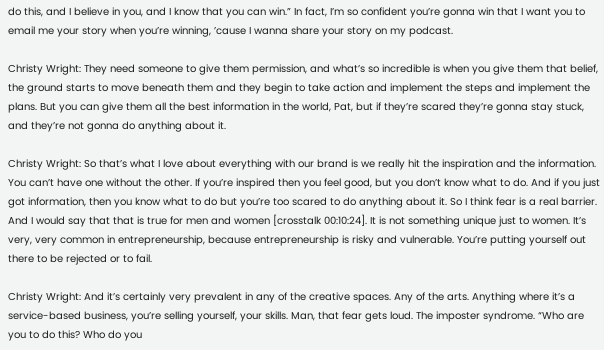do this, and I believe in you, and I know that you can win.” In fact, I’m so confident you’re gonna win that I want you to email me your story when you’re winning, ’cause I wanna share your story on my podcast.

Christy Wright: They need someone to give them permission, and what’s so incredible is when you give them that belief, the ground starts to move beneath them and they begin to take action and implement the steps and implement the plans. But you can give them all the best information in the world, Pat, but if they’re scared they’re gonna stay stuck, and they’re not gonna do anything about it.

Christy Wright: So that’s what I love about everything with our brand is we really hit the inspiration and the information. You can’t have one without the other. If you’re inspired then you feel good, but you don’t know what to do. And if you just got information, then you know what to do but you’re too scared to do anything about it. So I think fear is a real barrier. And I would say that that is true for men and women [crosstalk 00:10:24]. It is not something unique just to women. It’s very, very common in entrepreneurship, because entrepreneurship is risky and vulnerable. You’re putting yourself out there to be rejected or to fail.

Christy Wright: And it’s certainly very prevalent in any of the creative spaces. Any of the arts. Anything where it’s a service-based business, you’re selling yourself, your skills. Man, that fear gets loud. The imposter syndrome. “Who are you to do this? Who do you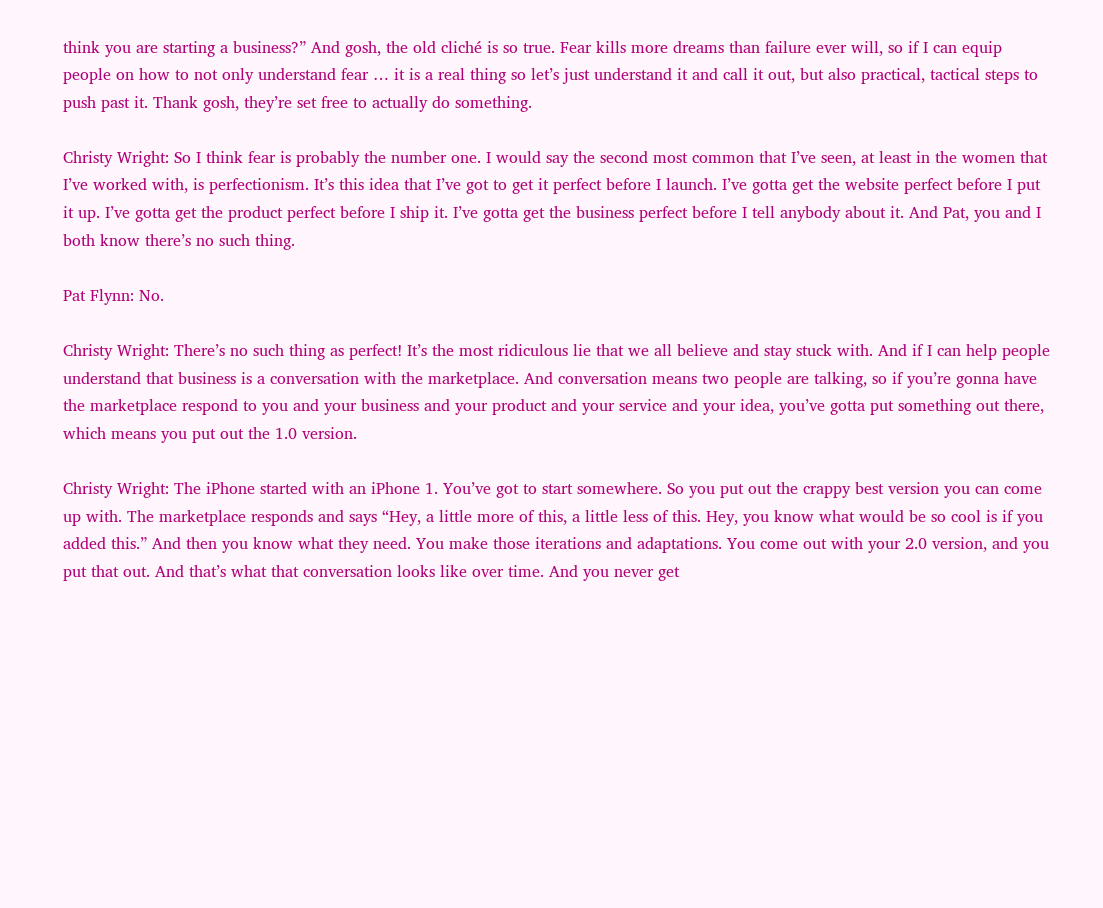think you are starting a business?” And gosh, the old cliché is so true. Fear kills more dreams than failure ever will, so if I can equip people on how to not only understand fear … it is a real thing so let’s just understand it and call it out, but also practical, tactical steps to push past it. Thank gosh, they’re set free to actually do something.

Christy Wright: So I think fear is probably the number one. I would say the second most common that I’ve seen, at least in the women that I’ve worked with, is perfectionism. It’s this idea that I’ve got to get it perfect before I launch. I’ve gotta get the website perfect before I put it up. I’ve gotta get the product perfect before I ship it. I’ve gotta get the business perfect before I tell anybody about it. And Pat, you and I both know there’s no such thing.

Pat Flynn: No.

Christy Wright: There’s no such thing as perfect! It’s the most ridiculous lie that we all believe and stay stuck with. And if I can help people understand that business is a conversation with the marketplace. And conversation means two people are talking, so if you’re gonna have the marketplace respond to you and your business and your product and your service and your idea, you’ve gotta put something out there, which means you put out the 1.0 version.

Christy Wright: The iPhone started with an iPhone 1. You’ve got to start somewhere. So you put out the crappy best version you can come up with. The marketplace responds and says “Hey, a little more of this, a little less of this. Hey, you know what would be so cool is if you added this.” And then you know what they need. You make those iterations and adaptations. You come out with your 2.0 version, and you put that out. And that’s what that conversation looks like over time. And you never get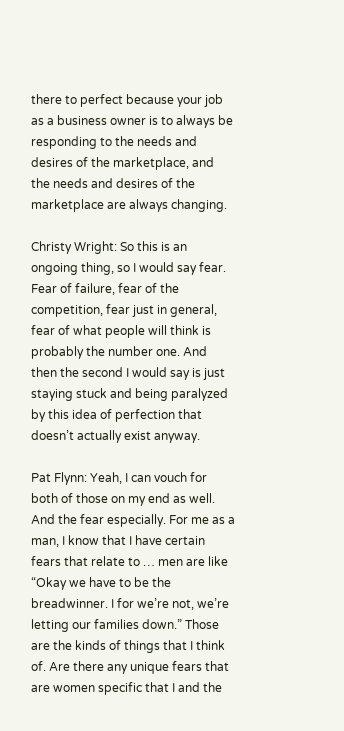there to perfect because your job as a business owner is to always be responding to the needs and desires of the marketplace, and the needs and desires of the marketplace are always changing.

Christy Wright: So this is an ongoing thing, so I would say fear. Fear of failure, fear of the competition, fear just in general, fear of what people will think is probably the number one. And then the second I would say is just staying stuck and being paralyzed by this idea of perfection that doesn’t actually exist anyway.

Pat Flynn: Yeah, I can vouch for both of those on my end as well. And the fear especially. For me as a man, I know that I have certain fears that relate to … men are like “Okay we have to be the breadwinner. I for we’re not, we’re letting our families down.” Those are the kinds of things that I think of. Are there any unique fears that are women specific that I and the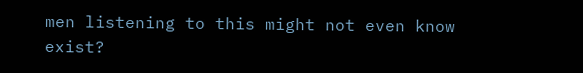men listening to this might not even know exist?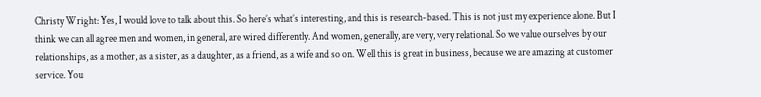Christy Wright: Yes, I would love to talk about this. So here’s what’s interesting, and this is research-based. This is not just my experience alone. But I think we can all agree men and women, in general, are wired differently. And women, generally, are very, very relational. So we value ourselves by our relationships, as a mother, as a sister, as a daughter, as a friend, as a wife and so on. Well this is great in business, because we are amazing at customer service. You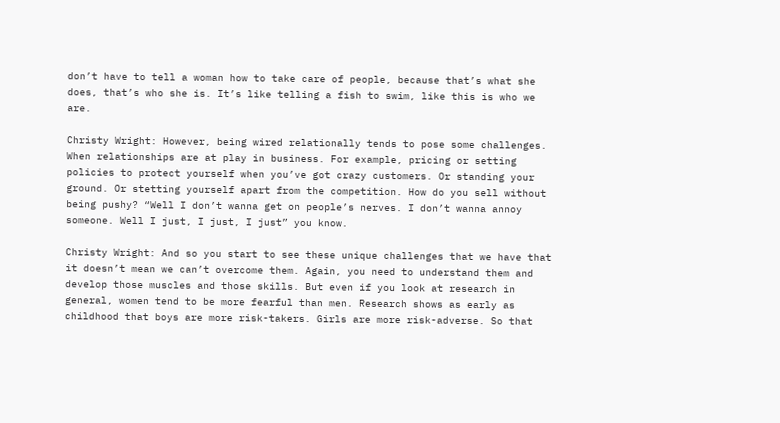don’t have to tell a woman how to take care of people, because that’s what she does, that’s who she is. It’s like telling a fish to swim, like this is who we are.

Christy Wright: However, being wired relationally tends to pose some challenges. When relationships are at play in business. For example, pricing or setting policies to protect yourself when you’ve got crazy customers. Or standing your ground. Or stetting yourself apart from the competition. How do you sell without being pushy? “Well I don’t wanna get on people’s nerves. I don’t wanna annoy someone. Well I just, I just, I just” you know.

Christy Wright: And so you start to see these unique challenges that we have that it doesn’t mean we can’t overcome them. Again, you need to understand them and develop those muscles and those skills. But even if you look at research in general, women tend to be more fearful than men. Research shows as early as childhood that boys are more risk-takers. Girls are more risk-adverse. So that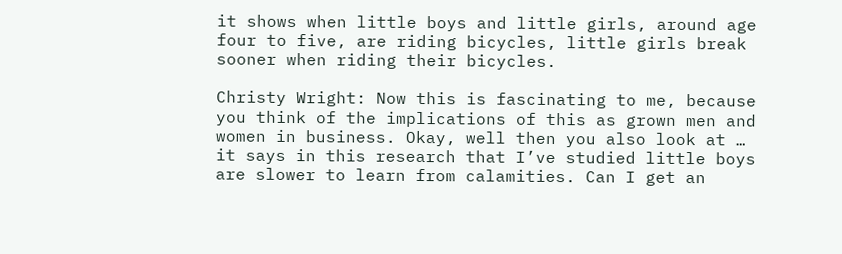it shows when little boys and little girls, around age four to five, are riding bicycles, little girls break sooner when riding their bicycles.

Christy Wright: Now this is fascinating to me, because you think of the implications of this as grown men and women in business. Okay, well then you also look at … it says in this research that I’ve studied little boys are slower to learn from calamities. Can I get an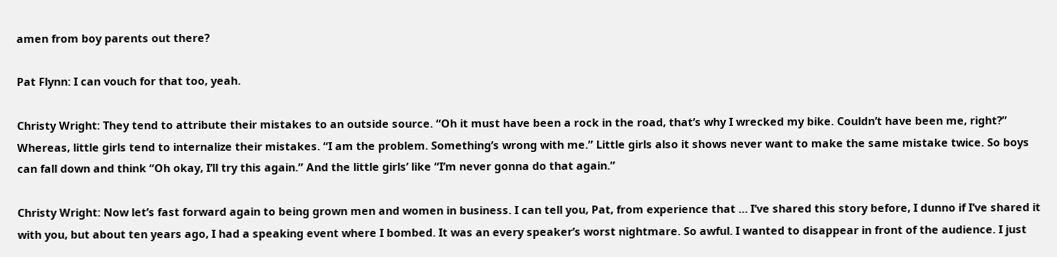amen from boy parents out there?

Pat Flynn: I can vouch for that too, yeah.

Christy Wright: They tend to attribute their mistakes to an outside source. “Oh it must have been a rock in the road, that’s why I wrecked my bike. Couldn’t have been me, right?” Whereas, little girls tend to internalize their mistakes. “I am the problem. Something’s wrong with me.” Little girls also it shows never want to make the same mistake twice. So boys can fall down and think “Oh okay, I’ll try this again.” And the little girls’ like “I’m never gonna do that again.”

Christy Wright: Now let’s fast forward again to being grown men and women in business. I can tell you, Pat, from experience that … I’ve shared this story before, I dunno if I’ve shared it with you, but about ten years ago, I had a speaking event where I bombed. It was an every speaker’s worst nightmare. So awful. I wanted to disappear in front of the audience. I just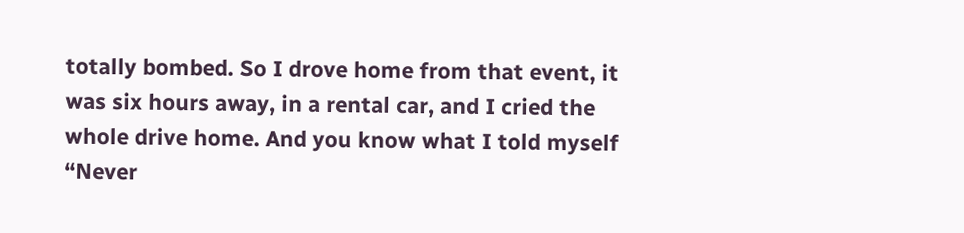totally bombed. So I drove home from that event, it was six hours away, in a rental car, and I cried the whole drive home. And you know what I told myself “Never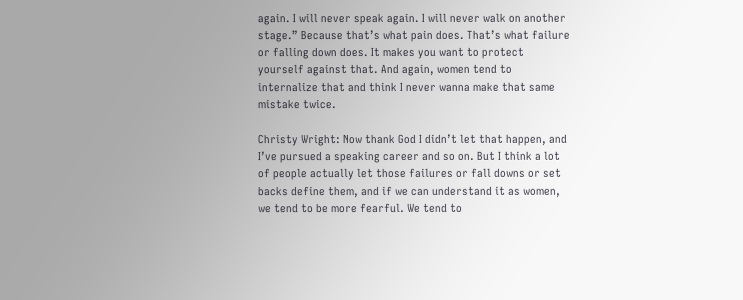again. I will never speak again. I will never walk on another stage.” Because that’s what pain does. That’s what failure or falling down does. It makes you want to protect yourself against that. And again, women tend to internalize that and think I never wanna make that same mistake twice.

Christy Wright: Now thank God I didn’t let that happen, and I’ve pursued a speaking career and so on. But I think a lot of people actually let those failures or fall downs or set backs define them, and if we can understand it as women, we tend to be more fearful. We tend to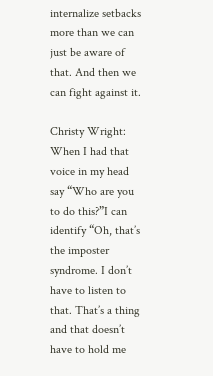internalize setbacks more than we can just be aware of that. And then we can fight against it.

Christy Wright: When I had that voice in my head say “Who are you to do this?”I can identify “Oh, that’s the imposter syndrome. I don’t have to listen to that. That’s a thing and that doesn’t have to hold me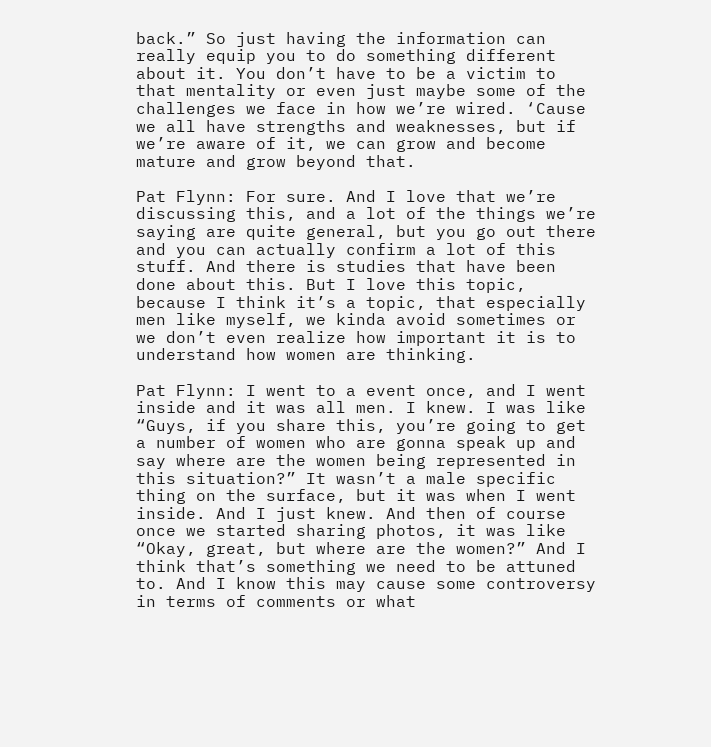back.” So just having the information can really equip you to do something different about it. You don’t have to be a victim to that mentality or even just maybe some of the challenges we face in how we’re wired. ‘Cause we all have strengths and weaknesses, but if we’re aware of it, we can grow and become mature and grow beyond that.

Pat Flynn: For sure. And I love that we’re discussing this, and a lot of the things we’re saying are quite general, but you go out there and you can actually confirm a lot of this stuff. And there is studies that have been done about this. But I love this topic, because I think it’s a topic, that especially men like myself, we kinda avoid sometimes or we don’t even realize how important it is to understand how women are thinking.

Pat Flynn: I went to a event once, and I went inside and it was all men. I knew. I was like “Guys, if you share this, you’re going to get a number of women who are gonna speak up and say where are the women being represented in this situation?” It wasn’t a male specific thing on the surface, but it was when I went inside. And I just knew. And then of course once we started sharing photos, it was like “Okay, great, but where are the women?” And I think that’s something we need to be attuned to. And I know this may cause some controversy in terms of comments or what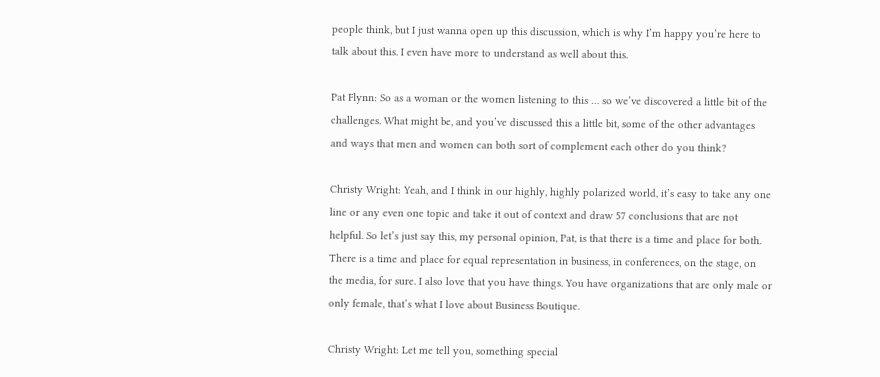people think, but I just wanna open up this discussion, which is why I’m happy you’re here to talk about this. I even have more to understand as well about this.

Pat Flynn: So as a woman or the women listening to this … so we’ve discovered a little bit of the challenges. What might be, and you’ve discussed this a little bit, some of the other advantages and ways that men and women can both sort of complement each other do you think?

Christy Wright: Yeah, and I think in our highly, highly polarized world, it’s easy to take any one line or any even one topic and take it out of context and draw 57 conclusions that are not helpful. So let’s just say this, my personal opinion, Pat, is that there is a time and place for both. There is a time and place for equal representation in business, in conferences, on the stage, on the media, for sure. I also love that you have things. You have organizations that are only male or only female, that’s what I love about Business Boutique.

Christy Wright: Let me tell you, something special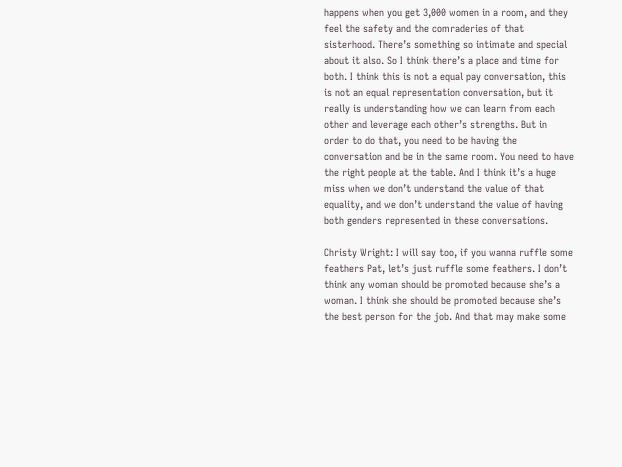happens when you get 3,000 women in a room, and they feel the safety and the comraderies of that sisterhood. There’s something so intimate and special about it also. So I think there’s a place and time for both. I think this is not a equal pay conversation, this is not an equal representation conversation, but it really is understanding how we can learn from each other and leverage each other’s strengths. But in order to do that, you need to be having the conversation and be in the same room. You need to have the right people at the table. And I think it’s a huge miss when we don’t understand the value of that equality, and we don’t understand the value of having both genders represented in these conversations.

Christy Wright: I will say too, if you wanna ruffle some feathers Pat, let’s just ruffle some feathers. I don’t think any woman should be promoted because she’s a woman. I think she should be promoted because she’s the best person for the job. And that may make some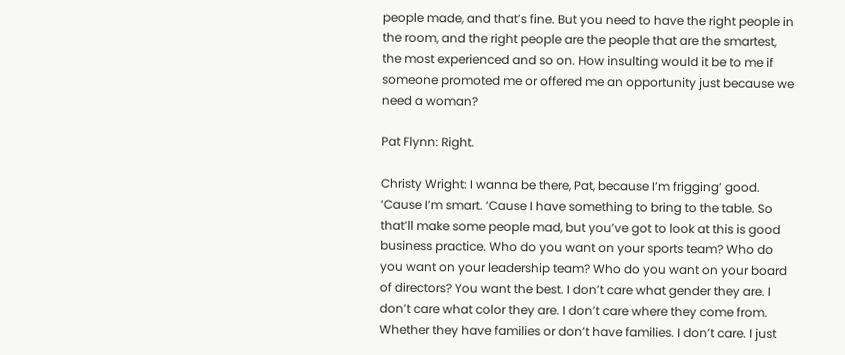people made, and that’s fine. But you need to have the right people in the room, and the right people are the people that are the smartest, the most experienced and so on. How insulting would it be to me if someone promoted me or offered me an opportunity just because we need a woman?

Pat Flynn: Right.

Christy Wright: I wanna be there, Pat, because I’m frigging’ good. ‘Cause I’m smart. ‘Cause I have something to bring to the table. So that’ll make some people mad, but you’ve got to look at this is good business practice. Who do you want on your sports team? Who do you want on your leadership team? Who do you want on your board of directors? You want the best. I don’t care what gender they are. I don’t care what color they are. I don’t care where they come from. Whether they have families or don’t have families. I don’t care. I just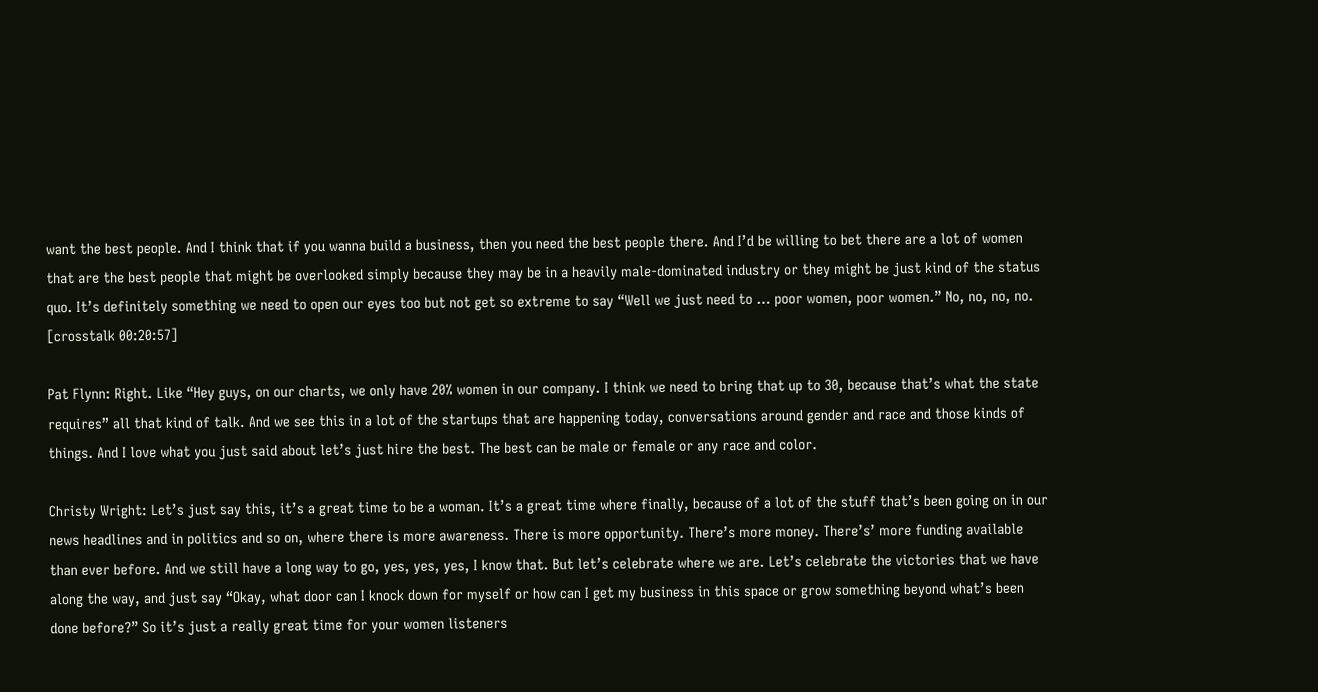want the best people. And I think that if you wanna build a business, then you need the best people there. And I’d be willing to bet there are a lot of women that are the best people that might be overlooked simply because they may be in a heavily male-dominated industry or they might be just kind of the status quo. It’s definitely something we need to open our eyes too but not get so extreme to say “Well we just need to … poor women, poor women.” No, no, no, no. [crosstalk 00:20:57]

Pat Flynn: Right. Like “Hey guys, on our charts, we only have 20% women in our company. I think we need to bring that up to 30, because that’s what the state requires” all that kind of talk. And we see this in a lot of the startups that are happening today, conversations around gender and race and those kinds of things. And I love what you just said about let’s just hire the best. The best can be male or female or any race and color.

Christy Wright: Let’s just say this, it’s a great time to be a woman. It’s a great time where finally, because of a lot of the stuff that’s been going on in our news headlines and in politics and so on, where there is more awareness. There is more opportunity. There’s more money. There’s’ more funding available than ever before. And we still have a long way to go, yes, yes, yes, I know that. But let’s celebrate where we are. Let’s celebrate the victories that we have along the way, and just say “Okay, what door can I knock down for myself or how can I get my business in this space or grow something beyond what’s been done before?” So it’s just a really great time for your women listeners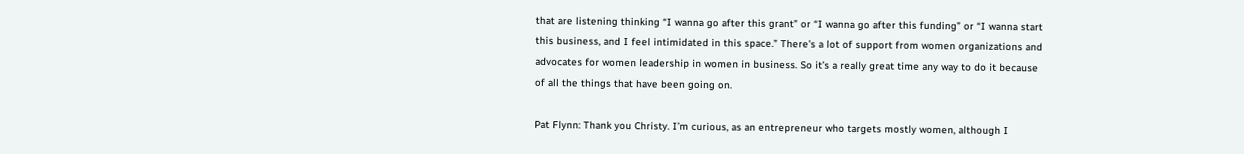that are listening thinking “I wanna go after this grant” or “I wanna go after this funding” or “I wanna start this business, and I feel intimidated in this space.” There’s a lot of support from women organizations and advocates for women leadership in women in business. So it’s a really great time any way to do it because of all the things that have been going on.

Pat Flynn: Thank you Christy. I’m curious, as an entrepreneur who targets mostly women, although I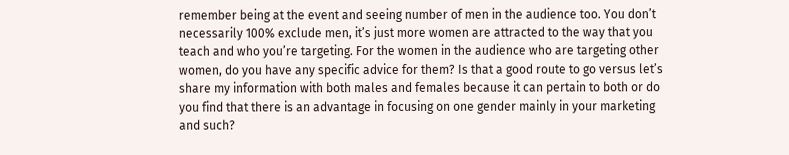remember being at the event and seeing number of men in the audience too. You don’t necessarily 100% exclude men, it’s just more women are attracted to the way that you teach and who you’re targeting. For the women in the audience who are targeting other women, do you have any specific advice for them? Is that a good route to go versus let’s share my information with both males and females because it can pertain to both or do you find that there is an advantage in focusing on one gender mainly in your marketing and such?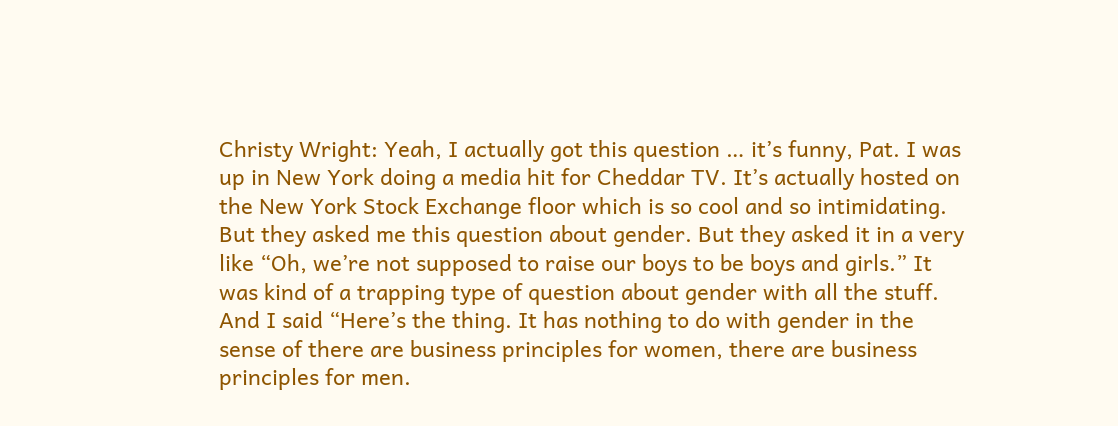Christy Wright: Yeah, I actually got this question … it’s funny, Pat. I was up in New York doing a media hit for Cheddar TV. It’s actually hosted on the New York Stock Exchange floor which is so cool and so intimidating. But they asked me this question about gender. But they asked it in a very like “Oh, we’re not supposed to raise our boys to be boys and girls.” It was kind of a trapping type of question about gender with all the stuff. And I said “Here’s the thing. It has nothing to do with gender in the sense of there are business principles for women, there are business principles for men.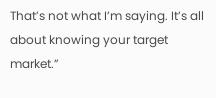That’s not what I’m saying. It’s all about knowing your target market.”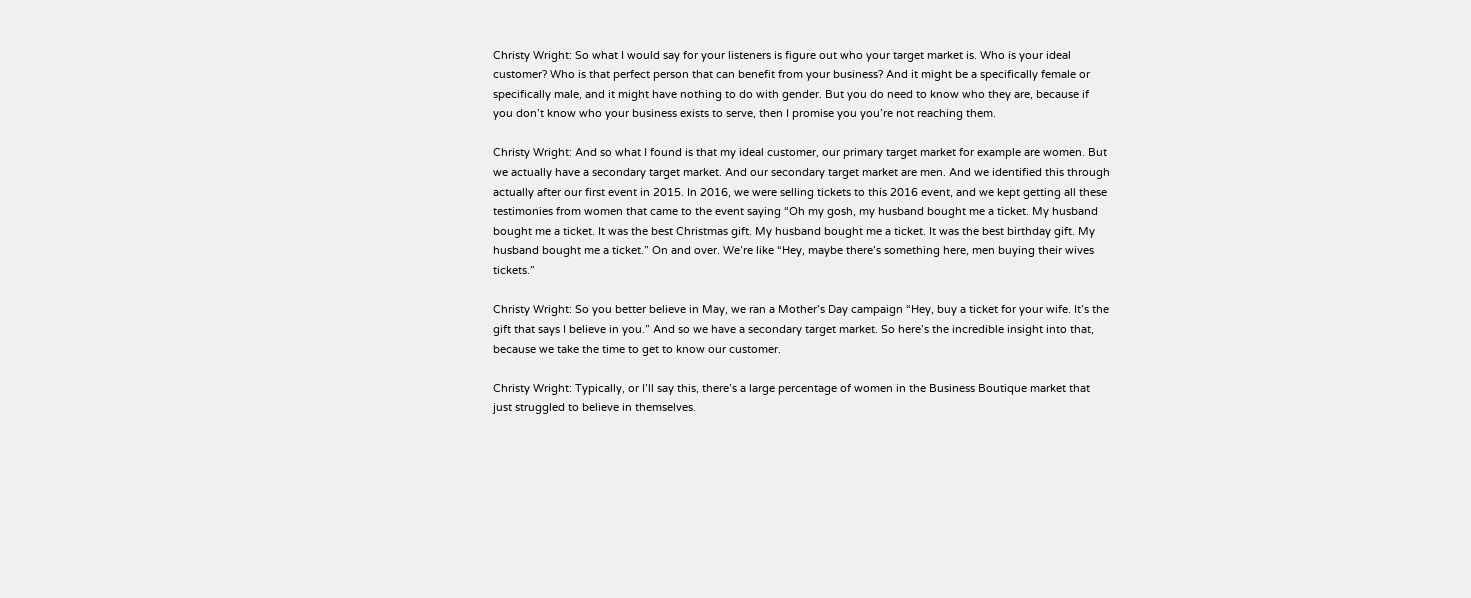Christy Wright: So what I would say for your listeners is figure out who your target market is. Who is your ideal customer? Who is that perfect person that can benefit from your business? And it might be a specifically female or specifically male, and it might have nothing to do with gender. But you do need to know who they are, because if you don’t know who your business exists to serve, then I promise you you’re not reaching them.

Christy Wright: And so what I found is that my ideal customer, our primary target market for example are women. But we actually have a secondary target market. And our secondary target market are men. And we identified this through actually after our first event in 2015. In 2016, we were selling tickets to this 2016 event, and we kept getting all these testimonies from women that came to the event saying “Oh my gosh, my husband bought me a ticket. My husband bought me a ticket. It was the best Christmas gift. My husband bought me a ticket. It was the best birthday gift. My husband bought me a ticket.” On and over. We’re like “Hey, maybe there’s something here, men buying their wives tickets.”

Christy Wright: So you better believe in May, we ran a Mother’s Day campaign “Hey, buy a ticket for your wife. It’s the gift that says I believe in you.” And so we have a secondary target market. So here’s the incredible insight into that, because we take the time to get to know our customer.

Christy Wright: Typically, or I’ll say this, there’s a large percentage of women in the Business Boutique market that just struggled to believe in themselves.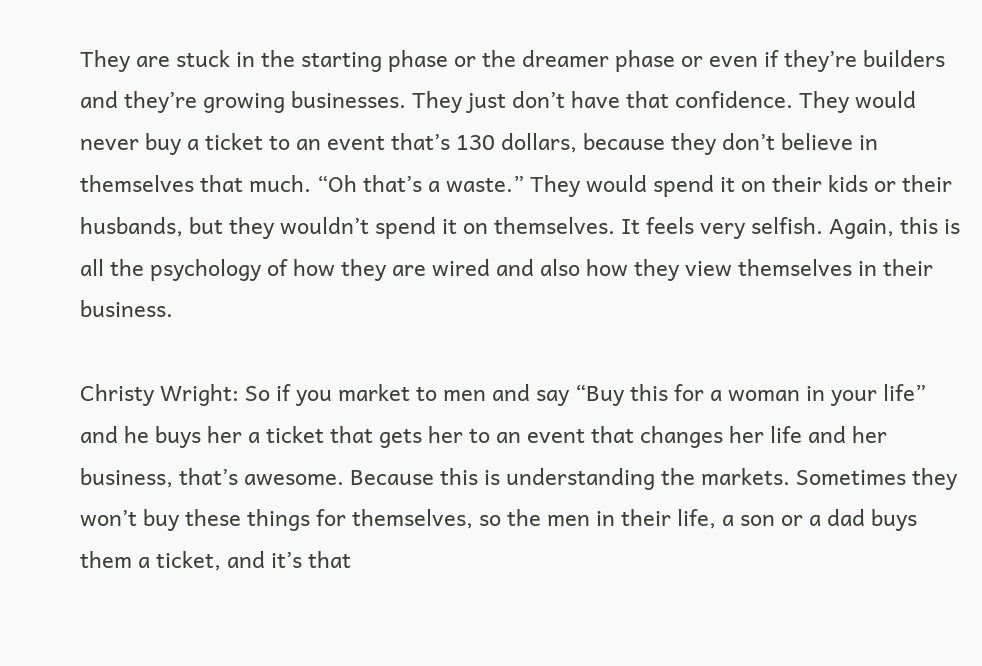They are stuck in the starting phase or the dreamer phase or even if they’re builders and they’re growing businesses. They just don’t have that confidence. They would never buy a ticket to an event that’s 130 dollars, because they don’t believe in themselves that much. “Oh that’s a waste.” They would spend it on their kids or their husbands, but they wouldn’t spend it on themselves. It feels very selfish. Again, this is all the psychology of how they are wired and also how they view themselves in their business.

Christy Wright: So if you market to men and say “Buy this for a woman in your life” and he buys her a ticket that gets her to an event that changes her life and her business, that’s awesome. Because this is understanding the markets. Sometimes they won’t buy these things for themselves, so the men in their life, a son or a dad buys them a ticket, and it’s that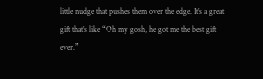little nudge that pushes them over the edge. It’s a great gift that’s like “Oh my gosh, he got me the best gift ever.”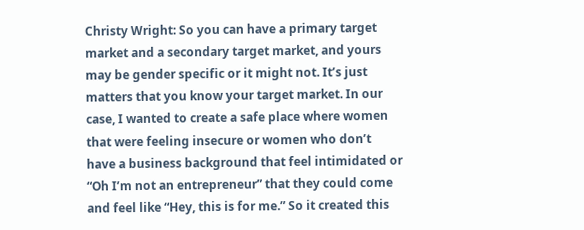Christy Wright: So you can have a primary target market and a secondary target market, and yours may be gender specific or it might not. It’s just matters that you know your target market. In our case, I wanted to create a safe place where women that were feeling insecure or women who don’t have a business background that feel intimidated or “Oh I’m not an entrepreneur” that they could come and feel like “Hey, this is for me.” So it created this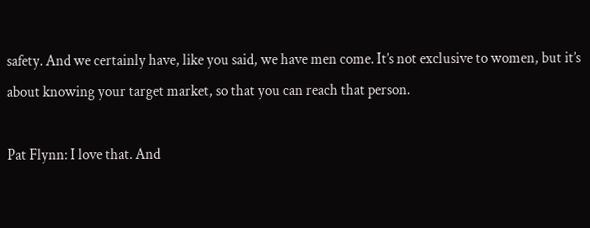safety. And we certainly have, like you said, we have men come. It’s not exclusive to women, but it’s about knowing your target market, so that you can reach that person.

Pat Flynn: I love that. And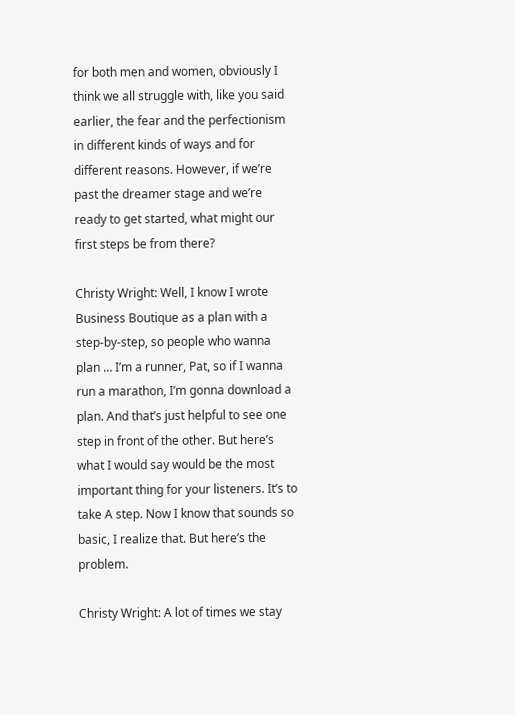for both men and women, obviously I think we all struggle with, like you said earlier, the fear and the perfectionism in different kinds of ways and for different reasons. However, if we’re past the dreamer stage and we’re ready to get started, what might our first steps be from there?

Christy Wright: Well, I know I wrote Business Boutique as a plan with a step-by-step, so people who wanna plan … I’m a runner, Pat, so if I wanna run a marathon, I’m gonna download a plan. And that’s just helpful to see one step in front of the other. But here’s what I would say would be the most important thing for your listeners. It’s to take A step. Now I know that sounds so basic, I realize that. But here’s the problem.

Christy Wright: A lot of times we stay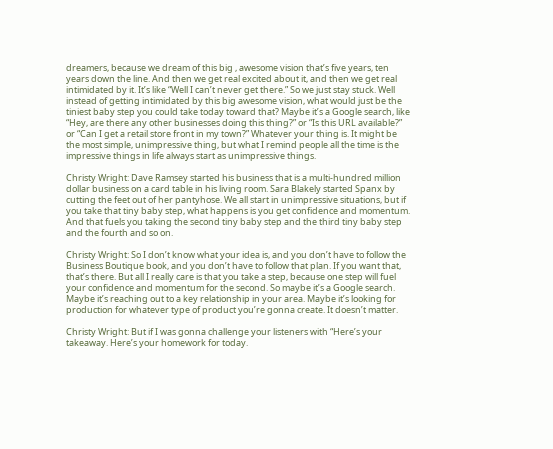dreamers, because we dream of this big , awesome vision that’s five years, ten years down the line. And then we get real excited about it, and then we get real intimidated by it. It’s like “Well I can’t never get there.” So we just stay stuck. Well instead of getting intimidated by this big awesome vision, what would just be the tiniest baby step you could take today toward that? Maybe it’s a Google search, like “Hey, are there any other businesses doing this thing?” or “Is this URL available?” or “Can I get a retail store front in my town?” Whatever your thing is. It might be the most simple, unimpressive thing, but what I remind people all the time is the impressive things in life always start as unimpressive things.

Christy Wright: Dave Ramsey started his business that is a multi-hundred million dollar business on a card table in his living room. Sara Blakely started Spanx by cutting the feet out of her pantyhose. We all start in unimpressive situations, but if you take that tiny baby step, what happens is you get confidence and momentum. And that fuels you taking the second tiny baby step and the third tiny baby step and the fourth and so on.

Christy Wright: So I don’t know what your idea is, and you don’t have to follow the Business Boutique book, and you don’t have to follow that plan. If you want that, that’s there. But all I really care is that you take a step, because one step will fuel your confidence and momentum for the second. So maybe it’s a Google search. Maybe it’s reaching out to a key relationship in your area. Maybe it’s looking for production for whatever type of product you’re gonna create. It doesn’t matter.

Christy Wright: But if I was gonna challenge your listeners with “Here’s your takeaway. Here’s your homework for today.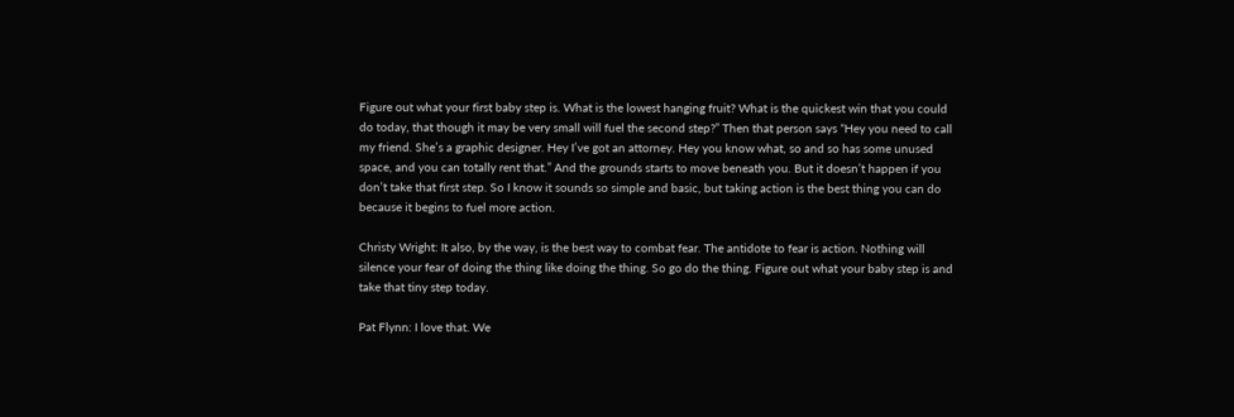Figure out what your first baby step is. What is the lowest hanging fruit? What is the quickest win that you could do today, that though it may be very small will fuel the second step?” Then that person says “Hey you need to call my friend. She’s a graphic designer. Hey I’ve got an attorney. Hey you know what, so and so has some unused space, and you can totally rent that.” And the grounds starts to move beneath you. But it doesn’t happen if you don’t take that first step. So I know it sounds so simple and basic, but taking action is the best thing you can do because it begins to fuel more action.

Christy Wright: It also, by the way, is the best way to combat fear. The antidote to fear is action. Nothing will silence your fear of doing the thing like doing the thing. So go do the thing. Figure out what your baby step is and take that tiny step today.

Pat Flynn: I love that. We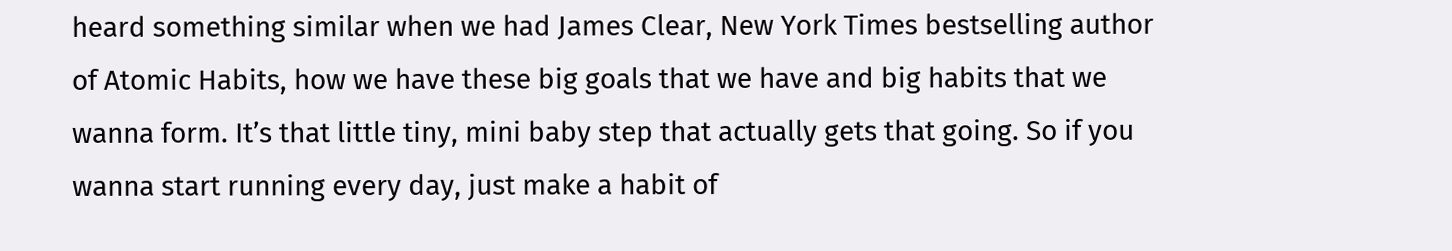heard something similar when we had James Clear, New York Times bestselling author of Atomic Habits, how we have these big goals that we have and big habits that we wanna form. It’s that little tiny, mini baby step that actually gets that going. So if you wanna start running every day, just make a habit of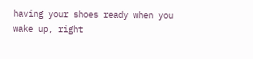having your shoes ready when you wake up, right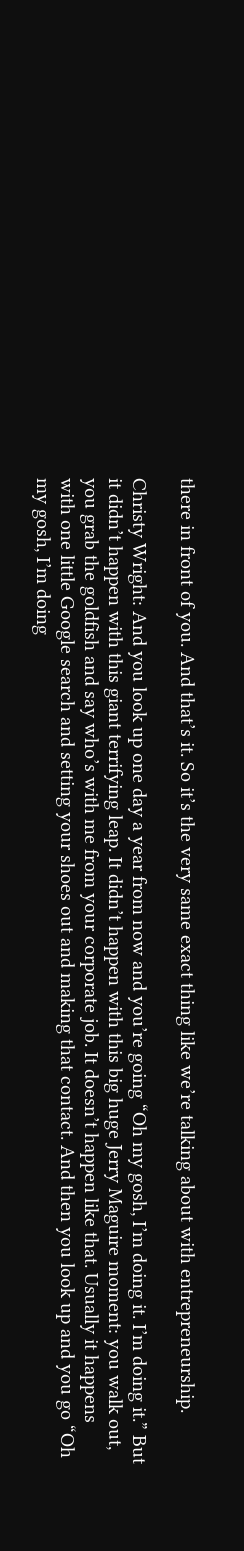there in front of you. And that’s it. So it’s the very same exact thing like we’re talking about with entrepreneurship.

Christy Wright: And you look up one day a year from now and you’re going “Oh my gosh, I’m doing it. I’m doing it.” But it didn’t happen with this giant terrifying leap. It didn’t happen with this big huge Jerry Maguire moment: you walk out, you grab the goldfish and say who’s with me from your corporate job. It doesn’t happen like that. Usually it happens with one little Google search and setting your shoes out and making that contact. And then you look up and you go “Oh my gosh, I’m doing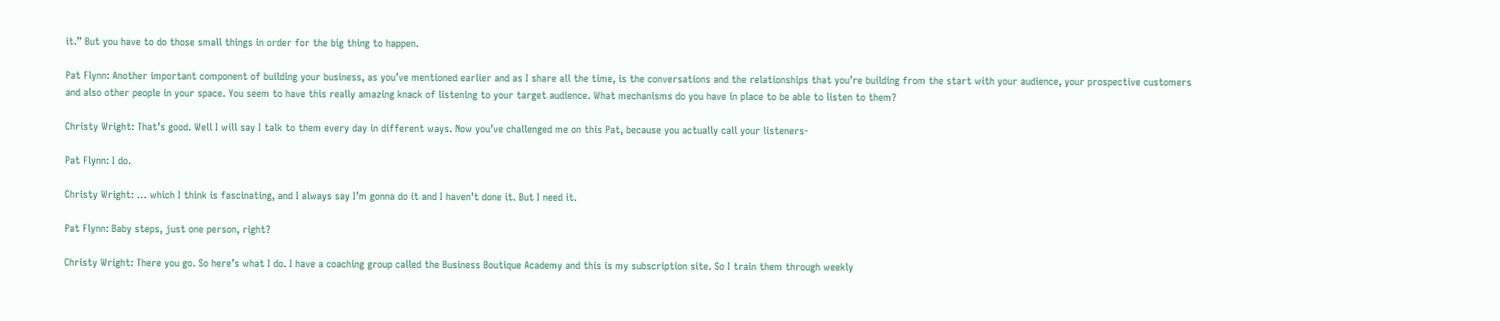it.” But you have to do those small things in order for the big thing to happen.

Pat Flynn: Another important component of building your business, as you’ve mentioned earlier and as I share all the time, is the conversations and the relationships that you’re building from the start with your audience, your prospective customers and also other people in your space. You seem to have this really amazing knack of listening to your target audience. What mechanisms do you have in place to be able to listen to them?

Christy Wright: That’s good. Well I will say I talk to them every day in different ways. Now you’ve challenged me on this Pat, because you actually call your listeners-

Pat Flynn: I do.

Christy Wright: … which I think is fascinating, and I always say I’m gonna do it and I haven’t done it. But I need it.

Pat Flynn: Baby steps, just one person, right?

Christy Wright: There you go. So here’s what I do. I have a coaching group called the Business Boutique Academy and this is my subscription site. So I train them through weekly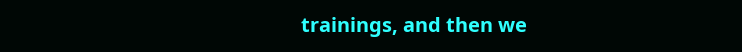trainings, and then we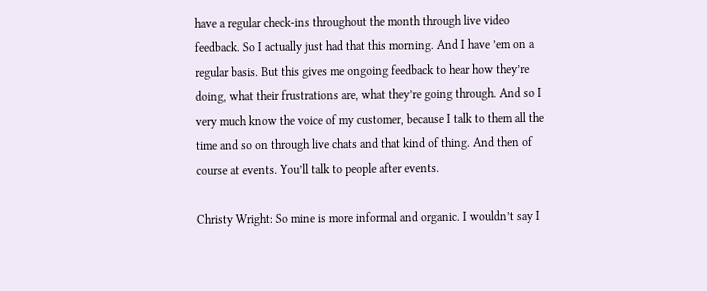have a regular check-ins throughout the month through live video feedback. So I actually just had that this morning. And I have ’em on a regular basis. But this gives me ongoing feedback to hear how they’re doing, what their frustrations are, what they’re going through. And so I very much know the voice of my customer, because I talk to them all the time and so on through live chats and that kind of thing. And then of course at events. You’ll talk to people after events.

Christy Wright: So mine is more informal and organic. I wouldn’t say I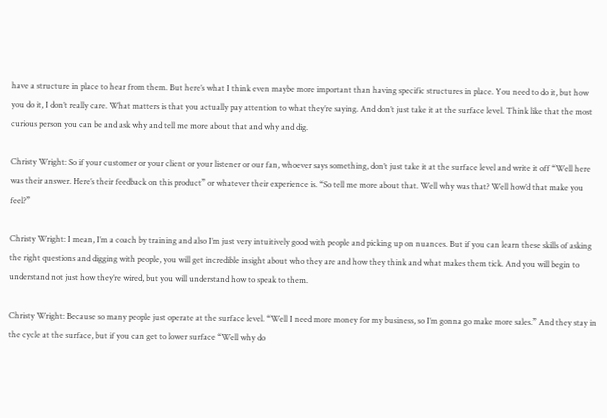have a structure in place to hear from them. But here’s what I think even maybe more important than having specific structures in place. You need to do it, but how you do it, I don’t really care. What matters is that you actually pay attention to what they’re saying. And don’t just take it at the surface level. Think like that the most curious person you can be and ask why and tell me more about that and why and dig.

Christy Wright: So if your customer or your client or your listener or our fan, whoever says something, don’t just take it at the surface level and write it off “Well here was their answer. Here’s their feedback on this product” or whatever their experience is. “So tell me more about that. Well why was that? Well how’d that make you feel?”

Christy Wright: I mean, I’m a coach by training and also I’m just very intuitively good with people and picking up on nuances. But if you can learn these skills of asking the right questions and digging with people, you will get incredible insight about who they are and how they think and what makes them tick. And you will begin to understand not just how they’re wired, but you will understand how to speak to them.

Christy Wright: Because so many people just operate at the surface level. “Well I need more money for my business, so I’m gonna go make more sales.” And they stay in the cycle at the surface, but if you can get to lower surface “Well why do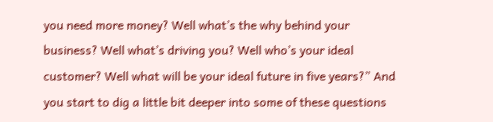you need more money? Well what’s the why behind your business? Well what’s driving you? Well who’s your ideal customer? Well what will be your ideal future in five years?” And you start to dig a little bit deeper into some of these questions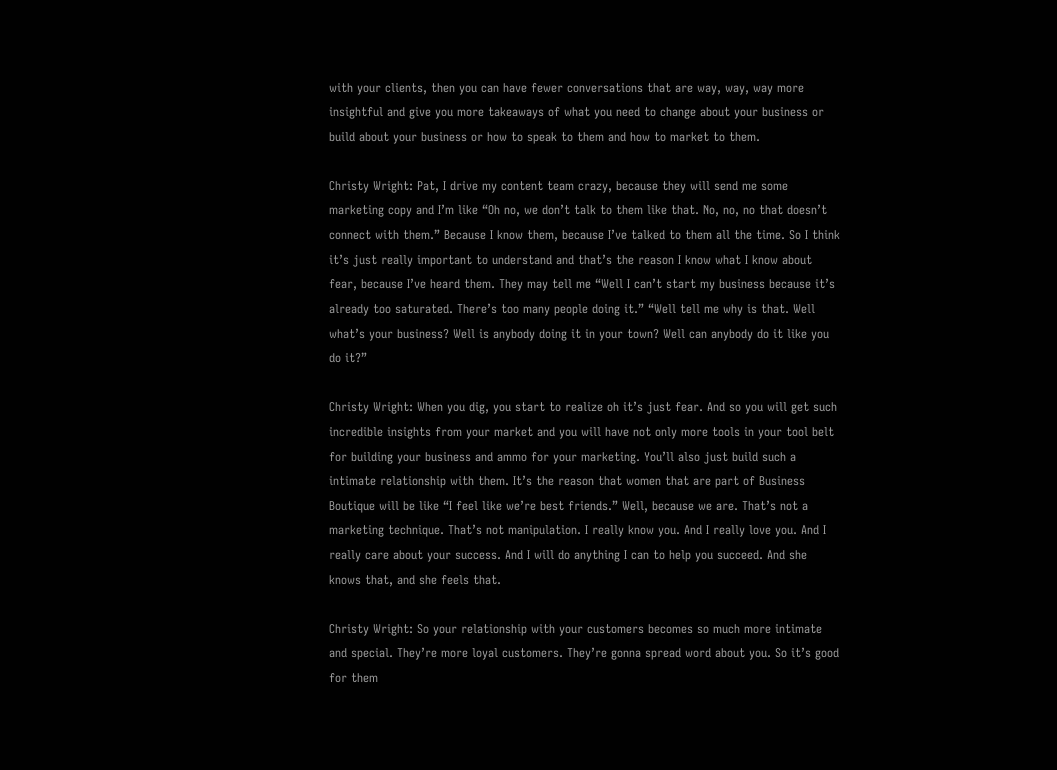with your clients, then you can have fewer conversations that are way, way, way more insightful and give you more takeaways of what you need to change about your business or build about your business or how to speak to them and how to market to them.

Christy Wright: Pat, I drive my content team crazy, because they will send me some marketing copy and I’m like “Oh no, we don’t talk to them like that. No, no, no that doesn’t connect with them.” Because I know them, because I’ve talked to them all the time. So I think it’s just really important to understand and that’s the reason I know what I know about fear, because I’ve heard them. They may tell me “Well I can’t start my business because it’s already too saturated. There’s too many people doing it.” “Well tell me why is that. Well what’s your business? Well is anybody doing it in your town? Well can anybody do it like you do it?”

Christy Wright: When you dig, you start to realize oh it’s just fear. And so you will get such incredible insights from your market and you will have not only more tools in your tool belt for building your business and ammo for your marketing. You’ll also just build such a intimate relationship with them. It’s the reason that women that are part of Business Boutique will be like “I feel like we’re best friends.” Well, because we are. That’s not a marketing technique. That’s not manipulation. I really know you. And I really love you. And I really care about your success. And I will do anything I can to help you succeed. And she knows that, and she feels that.

Christy Wright: So your relationship with your customers becomes so much more intimate and special. They’re more loyal customers. They’re gonna spread word about you. So it’s good for them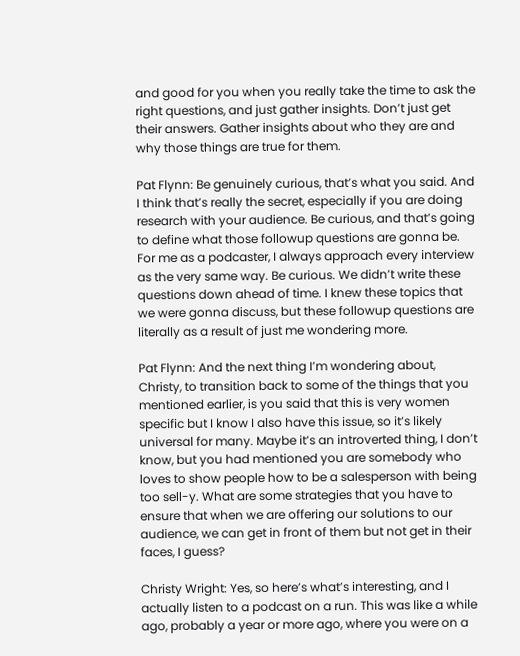and good for you when you really take the time to ask the right questions, and just gather insights. Don’t just get their answers. Gather insights about who they are and why those things are true for them.

Pat Flynn: Be genuinely curious, that’s what you said. And I think that’s really the secret, especially if you are doing research with your audience. Be curious, and that’s going to define what those followup questions are gonna be. For me as a podcaster, I always approach every interview as the very same way. Be curious. We didn’t write these questions down ahead of time. I knew these topics that we were gonna discuss, but these followup questions are literally as a result of just me wondering more.

Pat Flynn: And the next thing I’m wondering about, Christy, to transition back to some of the things that you mentioned earlier, is you said that this is very women specific but I know I also have this issue, so it’s likely universal for many. Maybe it’s an introverted thing, I don’t know, but you had mentioned you are somebody who loves to show people how to be a salesperson with being too sell-y. What are some strategies that you have to ensure that when we are offering our solutions to our audience, we can get in front of them but not get in their faces, I guess?

Christy Wright: Yes, so here’s what’s interesting, and I actually listen to a podcast on a run. This was like a while ago, probably a year or more ago, where you were on a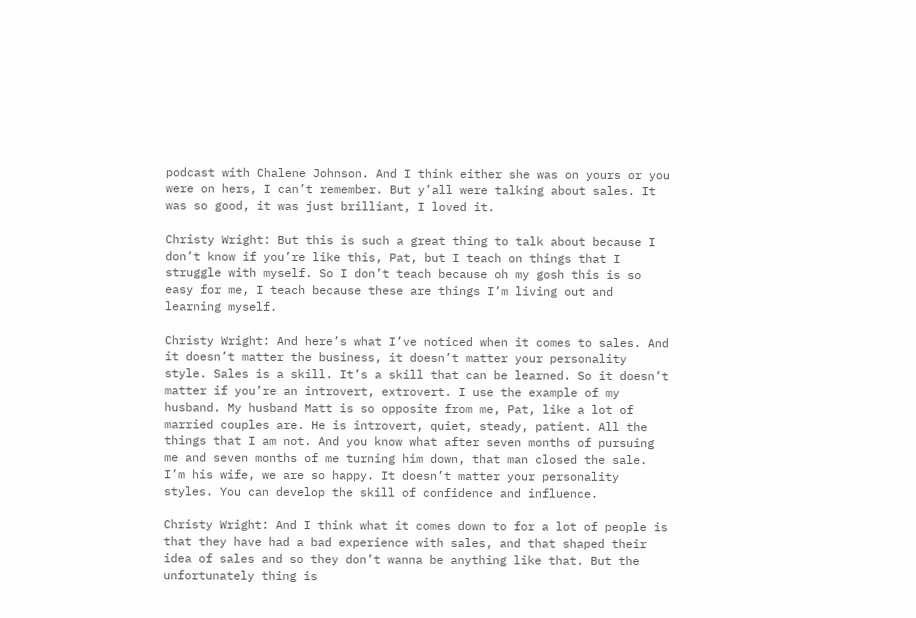podcast with Chalene Johnson. And I think either she was on yours or you were on hers, I can’t remember. But y’all were talking about sales. It was so good, it was just brilliant, I loved it.

Christy Wright: But this is such a great thing to talk about because I don’t know if you’re like this, Pat, but I teach on things that I struggle with myself. So I don’t teach because oh my gosh this is so easy for me, I teach because these are things I’m living out and learning myself.

Christy Wright: And here’s what I’ve noticed when it comes to sales. And it doesn’t matter the business, it doesn’t matter your personality style. Sales is a skill. It’s a skill that can be learned. So it doesn’t matter if you’re an introvert, extrovert. I use the example of my husband. My husband Matt is so opposite from me, Pat, like a lot of married couples are. He is introvert, quiet, steady, patient. All the things that I am not. And you know what after seven months of pursuing me and seven months of me turning him down, that man closed the sale. I’m his wife, we are so happy. It doesn’t matter your personality styles. You can develop the skill of confidence and influence.

Christy Wright: And I think what it comes down to for a lot of people is that they have had a bad experience with sales, and that shaped their idea of sales and so they don’t wanna be anything like that. But the unfortunately thing is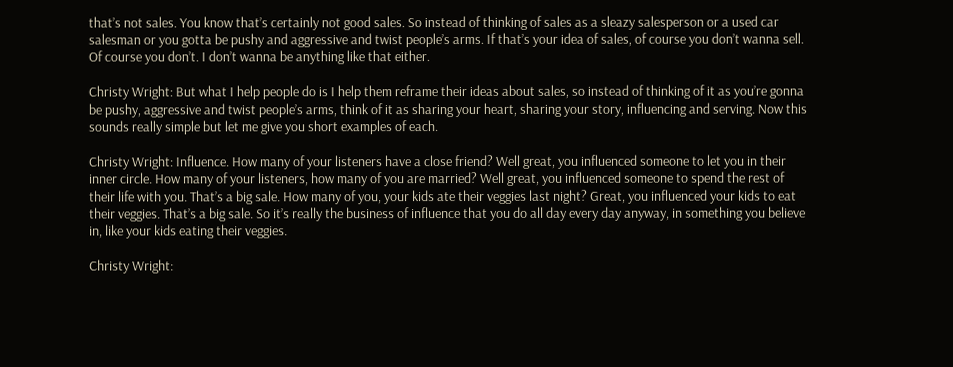that’s not sales. You know that’s certainly not good sales. So instead of thinking of sales as a sleazy salesperson or a used car salesman or you gotta be pushy and aggressive and twist people’s arms. If that’s your idea of sales, of course you don’t wanna sell. Of course you don’t. I don’t wanna be anything like that either.

Christy Wright: But what I help people do is I help them reframe their ideas about sales, so instead of thinking of it as you’re gonna be pushy, aggressive and twist people’s arms, think of it as sharing your heart, sharing your story, influencing and serving. Now this sounds really simple but let me give you short examples of each.

Christy Wright: Influence. How many of your listeners have a close friend? Well great, you influenced someone to let you in their inner circle. How many of your listeners, how many of you are married? Well great, you influenced someone to spend the rest of their life with you. That’s a big sale. How many of you, your kids ate their veggies last night? Great, you influenced your kids to eat their veggies. That’s a big sale. So it’s really the business of influence that you do all day every day anyway, in something you believe in, like your kids eating their veggies.

Christy Wright: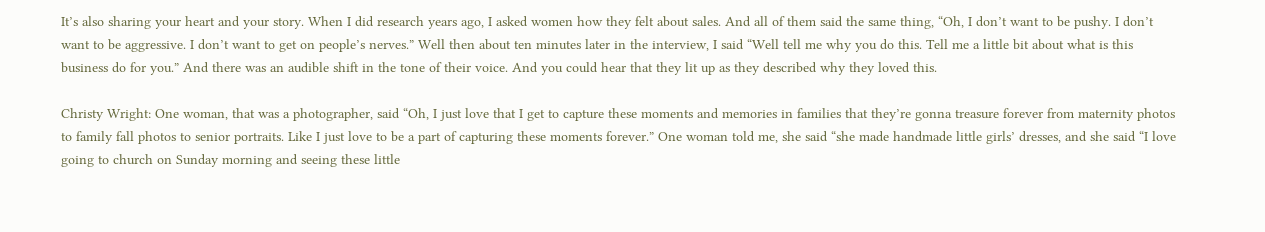It’s also sharing your heart and your story. When I did research years ago, I asked women how they felt about sales. And all of them said the same thing, “Oh, I don’t want to be pushy. I don’t want to be aggressive. I don’t want to get on people’s nerves.” Well then about ten minutes later in the interview, I said “Well tell me why you do this. Tell me a little bit about what is this business do for you.” And there was an audible shift in the tone of their voice. And you could hear that they lit up as they described why they loved this.

Christy Wright: One woman, that was a photographer, said “Oh, I just love that I get to capture these moments and memories in families that they’re gonna treasure forever from maternity photos to family fall photos to senior portraits. Like I just love to be a part of capturing these moments forever.” One woman told me, she said “she made handmade little girls’ dresses, and she said “I love going to church on Sunday morning and seeing these little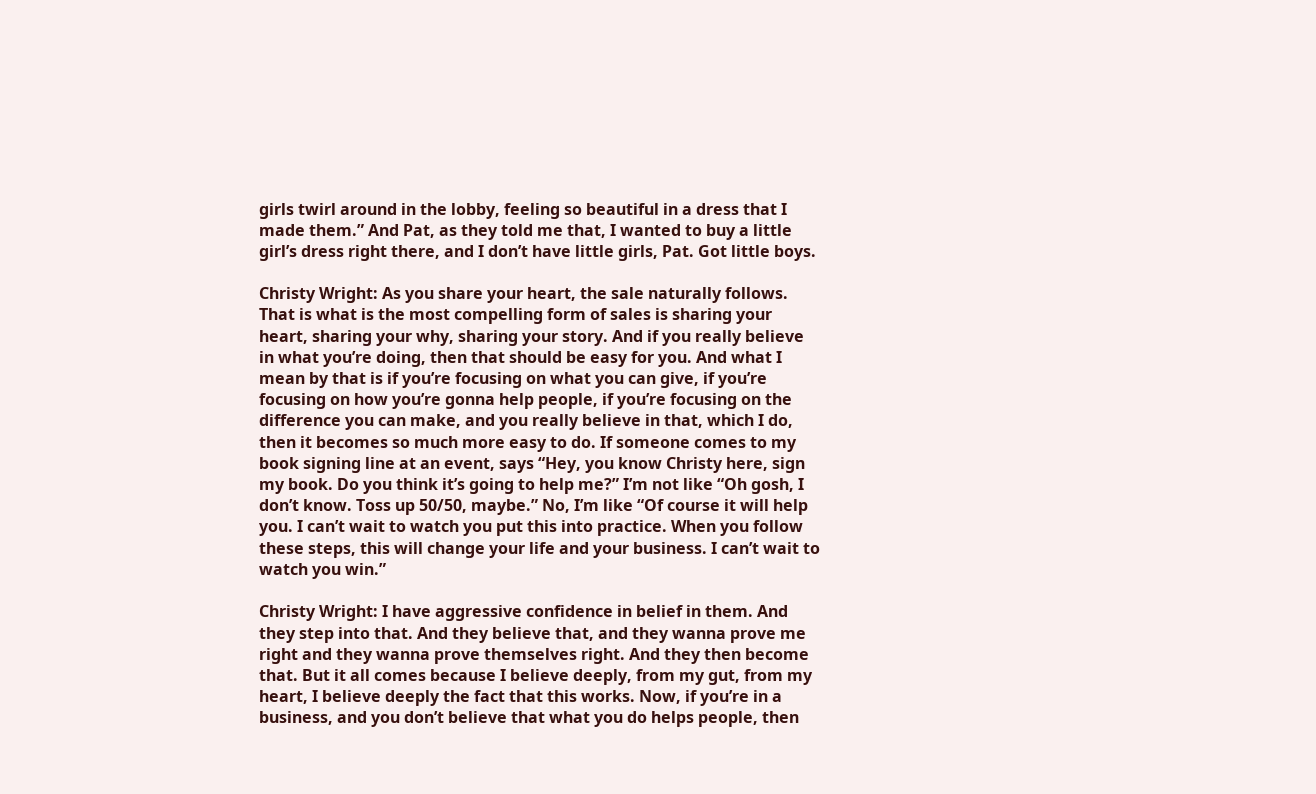girls twirl around in the lobby, feeling so beautiful in a dress that I made them.” And Pat, as they told me that, I wanted to buy a little girl’s dress right there, and I don’t have little girls, Pat. Got little boys.

Christy Wright: As you share your heart, the sale naturally follows. That is what is the most compelling form of sales is sharing your heart, sharing your why, sharing your story. And if you really believe in what you’re doing, then that should be easy for you. And what I mean by that is if you’re focusing on what you can give, if you’re focusing on how you’re gonna help people, if you’re focusing on the difference you can make, and you really believe in that, which I do, then it becomes so much more easy to do. If someone comes to my book signing line at an event, says “Hey, you know Christy here, sign my book. Do you think it’s going to help me?” I’m not like “Oh gosh, I don’t know. Toss up 50/50, maybe.” No, I’m like “Of course it will help you. I can’t wait to watch you put this into practice. When you follow these steps, this will change your life and your business. I can’t wait to watch you win.”

Christy Wright: I have aggressive confidence in belief in them. And they step into that. And they believe that, and they wanna prove me right and they wanna prove themselves right. And they then become that. But it all comes because I believe deeply, from my gut, from my heart, I believe deeply the fact that this works. Now, if you’re in a business, and you don’t believe that what you do helps people, then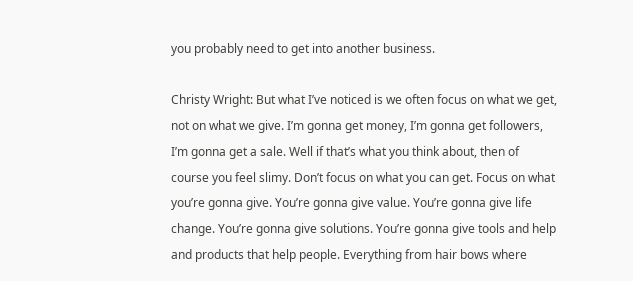you probably need to get into another business.

Christy Wright: But what I’ve noticed is we often focus on what we get, not on what we give. I’m gonna get money, I’m gonna get followers, I’m gonna get a sale. Well if that’s what you think about, then of course you feel slimy. Don’t focus on what you can get. Focus on what you’re gonna give. You’re gonna give value. You’re gonna give life change. You’re gonna give solutions. You’re gonna give tools and help and products that help people. Everything from hair bows where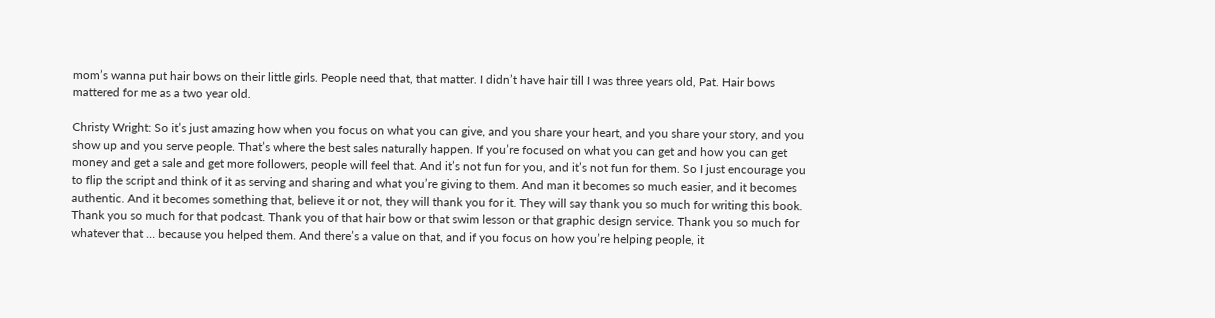mom’s wanna put hair bows on their little girls. People need that, that matter. I didn’t have hair till I was three years old, Pat. Hair bows mattered for me as a two year old.

Christy Wright: So it’s just amazing how when you focus on what you can give, and you share your heart, and you share your story, and you show up and you serve people. That’s where the best sales naturally happen. If you’re focused on what you can get and how you can get money and get a sale and get more followers, people will feel that. And it’s not fun for you, and it’s not fun for them. So I just encourage you to flip the script and think of it as serving and sharing and what you’re giving to them. And man it becomes so much easier, and it becomes authentic. And it becomes something that, believe it or not, they will thank you for it. They will say thank you so much for writing this book. Thank you so much for that podcast. Thank you of that hair bow or that swim lesson or that graphic design service. Thank you so much for whatever that … because you helped them. And there’s a value on that, and if you focus on how you’re helping people, it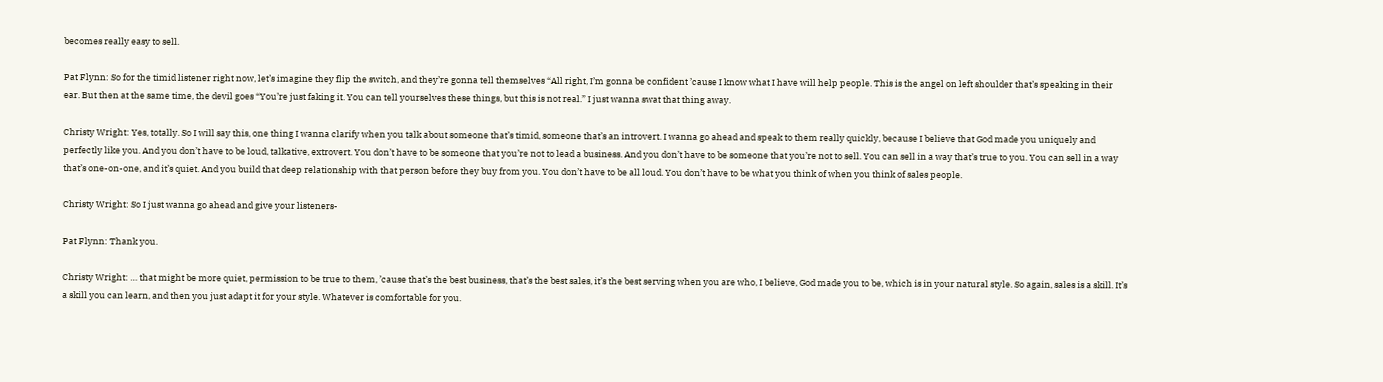becomes really easy to sell.

Pat Flynn: So for the timid listener right now, let’s imagine they flip the switch, and they’re gonna tell themselves “All right, I’m gonna be confident ’cause I know what I have will help people. This is the angel on left shoulder that’s speaking in their ear. But then at the same time, the devil goes “You’re just faking it. You can tell yourselves these things, but this is not real.” I just wanna swat that thing away.

Christy Wright: Yes, totally. So I will say this, one thing I wanna clarify when you talk about someone that’s timid, someone that’s an introvert. I wanna go ahead and speak to them really quickly, because I believe that God made you uniquely and perfectly like you. And you don’t have to be loud, talkative, extrovert. You don’t have to be someone that you’re not to lead a business. And you don’t have to be someone that you’re not to sell. You can sell in a way that’s true to you. You can sell in a way that’s one-on-one, and it’s quiet. And you build that deep relationship with that person before they buy from you. You don’t have to be all loud. You don’t have to be what you think of when you think of sales people.

Christy Wright: So I just wanna go ahead and give your listeners-

Pat Flynn: Thank you.

Christy Wright: … that might be more quiet, permission to be true to them, ’cause that’s the best business, that’s the best sales, it’s the best serving when you are who, I believe, God made you to be, which is in your natural style. So again, sales is a skill. It’s a skill you can learn, and then you just adapt it for your style. Whatever is comfortable for you.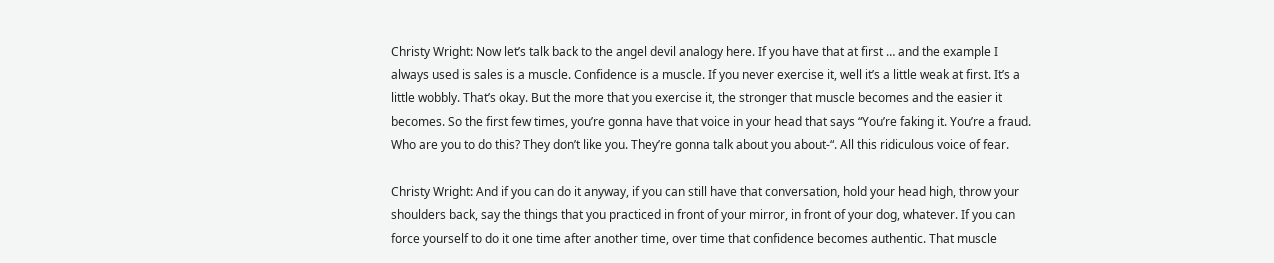Christy Wright: Now let’s talk back to the angel devil analogy here. If you have that at first … and the example I always used is sales is a muscle. Confidence is a muscle. If you never exercise it, well it’s a little weak at first. It’s a little wobbly. That’s okay. But the more that you exercise it, the stronger that muscle becomes and the easier it becomes. So the first few times, you’re gonna have that voice in your head that says “You’re faking it. You’re a fraud. Who are you to do this? They don’t like you. They’re gonna talk about you about-“. All this ridiculous voice of fear.

Christy Wright: And if you can do it anyway, if you can still have that conversation, hold your head high, throw your shoulders back, say the things that you practiced in front of your mirror, in front of your dog, whatever. If you can force yourself to do it one time after another time, over time that confidence becomes authentic. That muscle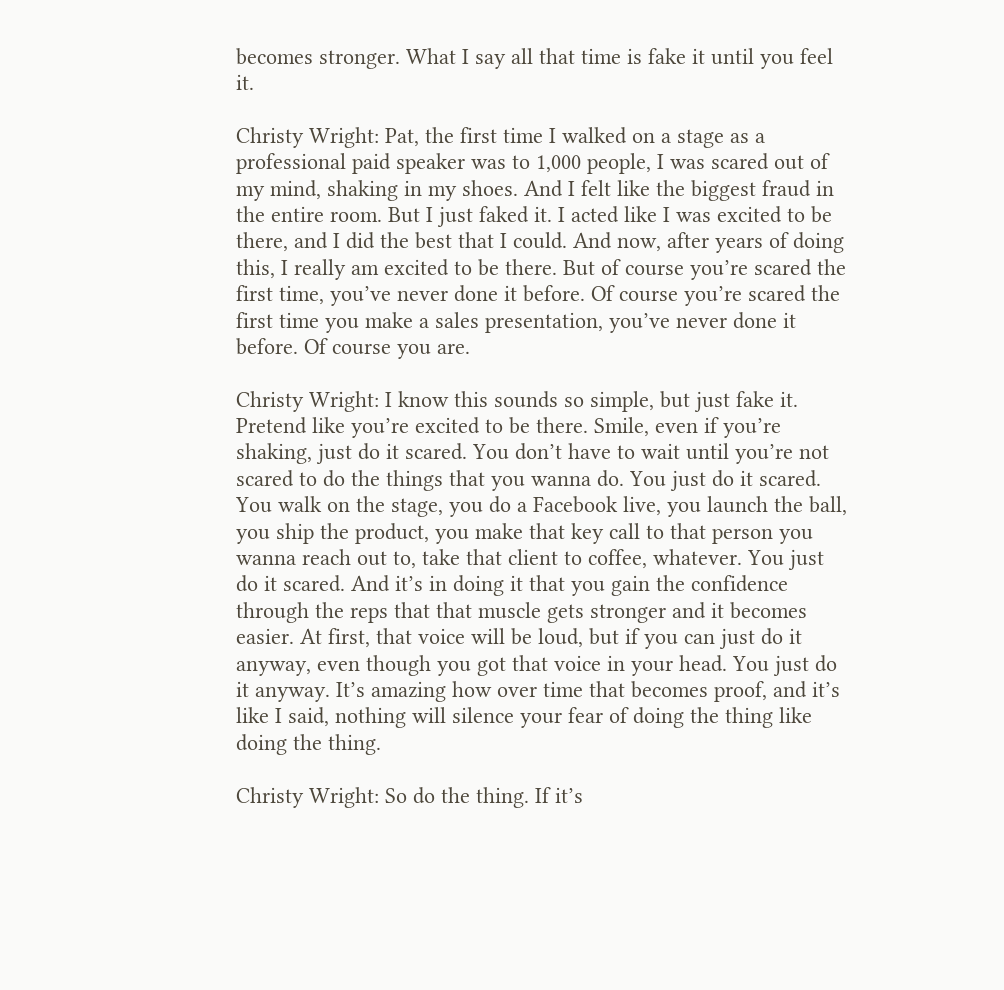becomes stronger. What I say all that time is fake it until you feel it.

Christy Wright: Pat, the first time I walked on a stage as a professional paid speaker was to 1,000 people, I was scared out of my mind, shaking in my shoes. And I felt like the biggest fraud in the entire room. But I just faked it. I acted like I was excited to be there, and I did the best that I could. And now, after years of doing this, I really am excited to be there. But of course you’re scared the first time, you’ve never done it before. Of course you’re scared the first time you make a sales presentation, you’ve never done it before. Of course you are.

Christy Wright: I know this sounds so simple, but just fake it. Pretend like you’re excited to be there. Smile, even if you’re shaking, just do it scared. You don’t have to wait until you’re not scared to do the things that you wanna do. You just do it scared. You walk on the stage, you do a Facebook live, you launch the ball, you ship the product, you make that key call to that person you wanna reach out to, take that client to coffee, whatever. You just do it scared. And it’s in doing it that you gain the confidence through the reps that that muscle gets stronger and it becomes easier. At first, that voice will be loud, but if you can just do it anyway, even though you got that voice in your head. You just do it anyway. It’s amazing how over time that becomes proof, and it’s like I said, nothing will silence your fear of doing the thing like doing the thing.

Christy Wright: So do the thing. If it’s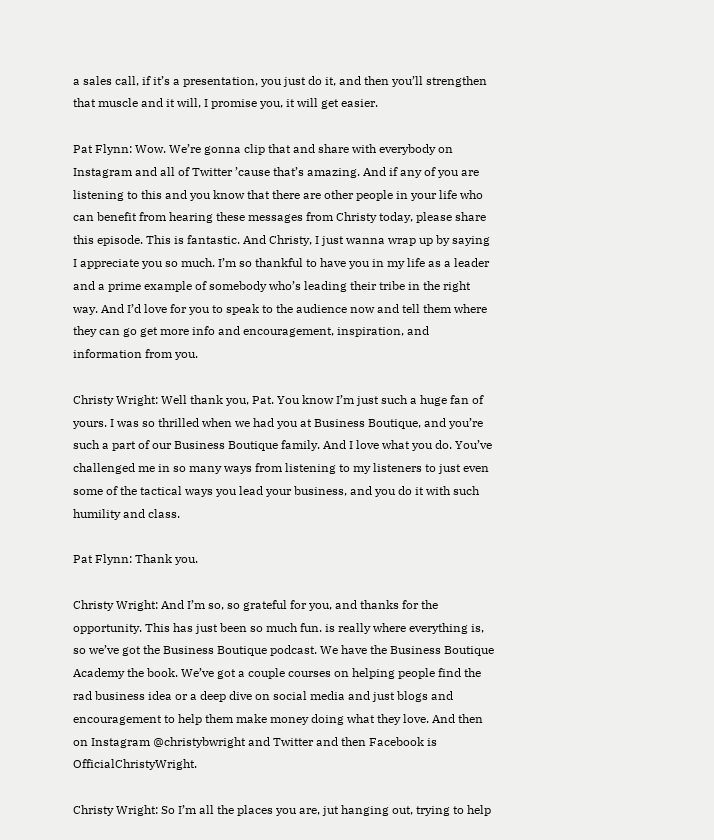a sales call, if it’s a presentation, you just do it, and then you’ll strengthen that muscle and it will, I promise you, it will get easier.

Pat Flynn: Wow. We’re gonna clip that and share with everybody on Instagram and all of Twitter ’cause that’s amazing. And if any of you are listening to this and you know that there are other people in your life who can benefit from hearing these messages from Christy today, please share this episode. This is fantastic. And Christy, I just wanna wrap up by saying I appreciate you so much. I’m so thankful to have you in my life as a leader and a prime example of somebody who’s leading their tribe in the right way. And I’d love for you to speak to the audience now and tell them where they can go get more info and encouragement, inspiration, and information from you.

Christy Wright: Well thank you, Pat. You know I’m just such a huge fan of yours. I was so thrilled when we had you at Business Boutique, and you’re such a part of our Business Boutique family. And I love what you do. You’ve challenged me in so many ways from listening to my listeners to just even some of the tactical ways you lead your business, and you do it with such humility and class.

Pat Flynn: Thank you.

Christy Wright: And I’m so, so grateful for you, and thanks for the opportunity. This has just been so much fun. is really where everything is, so we’ve got the Business Boutique podcast. We have the Business Boutique Academy the book. We’ve got a couple courses on helping people find the rad business idea or a deep dive on social media and just blogs and encouragement to help them make money doing what they love. And then on Instagram @christybwright and Twitter and then Facebook is OfficialChristyWright.

Christy Wright: So I’m all the places you are, jut hanging out, trying to help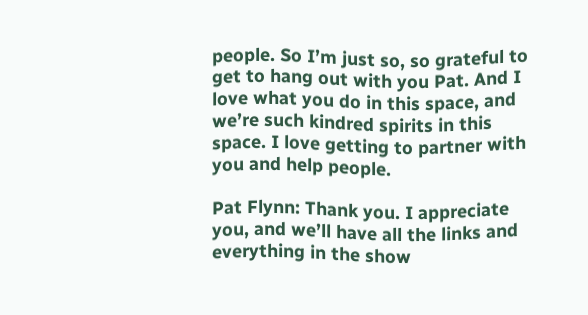people. So I’m just so, so grateful to get to hang out with you Pat. And I love what you do in this space, and we’re such kindred spirits in this space. I love getting to partner with you and help people.

Pat Flynn: Thank you. I appreciate you, and we’ll have all the links and everything in the show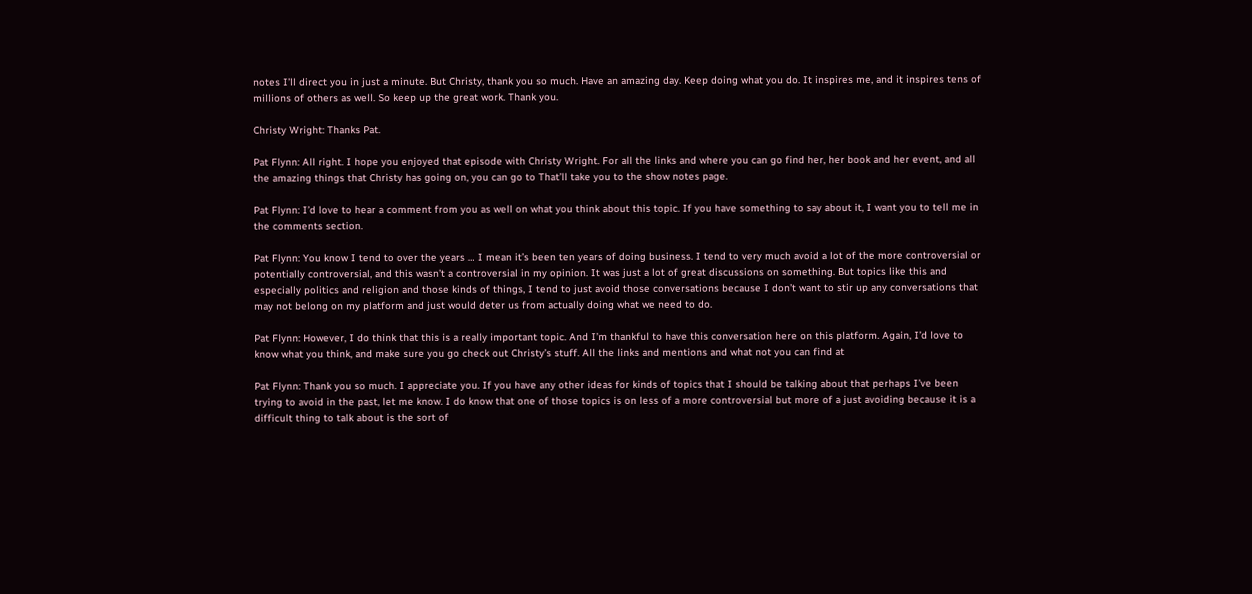notes I’ll direct you in just a minute. But Christy, thank you so much. Have an amazing day. Keep doing what you do. It inspires me, and it inspires tens of millions of others as well. So keep up the great work. Thank you.

Christy Wright: Thanks Pat.

Pat Flynn: All right. I hope you enjoyed that episode with Christy Wright. For all the links and where you can go find her, her book and her event, and all the amazing things that Christy has going on, you can go to That’ll take you to the show notes page.

Pat Flynn: I’d love to hear a comment from you as well on what you think about this topic. If you have something to say about it, I want you to tell me in the comments section.

Pat Flynn: You know I tend to over the years … I mean it’s been ten years of doing business. I tend to very much avoid a lot of the more controversial or potentially controversial, and this wasn’t a controversial in my opinion. It was just a lot of great discussions on something. But topics like this and especially politics and religion and those kinds of things, I tend to just avoid those conversations because I don’t want to stir up any conversations that may not belong on my platform and just would deter us from actually doing what we need to do.

Pat Flynn: However, I do think that this is a really important topic. And I’m thankful to have this conversation here on this platform. Again, I’d love to know what you think, and make sure you go check out Christy’s stuff. All the links and mentions and what not you can find at

Pat Flynn: Thank you so much. I appreciate you. If you have any other ideas for kinds of topics that I should be talking about that perhaps I’ve been trying to avoid in the past, let me know. I do know that one of those topics is on less of a more controversial but more of a just avoiding because it is a difficult thing to talk about is the sort of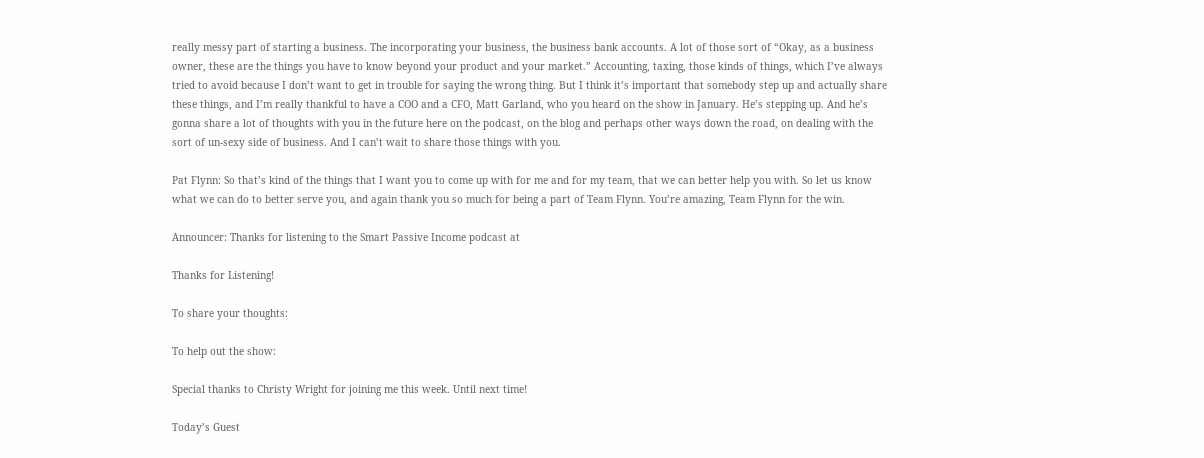really messy part of starting a business. The incorporating your business, the business bank accounts. A lot of those sort of “Okay, as a business owner, these are the things you have to know beyond your product and your market.” Accounting, taxing, those kinds of things, which I’ve always tried to avoid because I don’t want to get in trouble for saying the wrong thing. But I think it’s important that somebody step up and actually share these things, and I’m really thankful to have a COO and a CFO, Matt Garland, who you heard on the show in January. He’s stepping up. And he’s gonna share a lot of thoughts with you in the future here on the podcast, on the blog and perhaps other ways down the road, on dealing with the sort of un-sexy side of business. And I can’t wait to share those things with you.

Pat Flynn: So that’s kind of the things that I want you to come up with for me and for my team, that we can better help you with. So let us know what we can do to better serve you, and again thank you so much for being a part of Team Flynn. You’re amazing, Team Flynn for the win.

Announcer: Thanks for listening to the Smart Passive Income podcast at

Thanks for Listening!

To share your thoughts:

To help out the show:

Special thanks to Christy Wright for joining me this week. Until next time!

Today’s Guest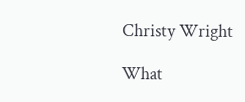Christy Wright

What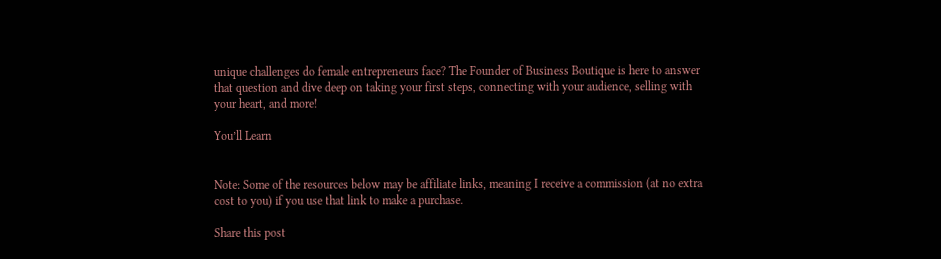unique challenges do female entrepreneurs face? The Founder of Business Boutique is here to answer that question and dive deep on taking your first steps, connecting with your audience, selling with your heart, and more!

You’ll Learn


Note: Some of the resources below may be affiliate links, meaning I receive a commission (at no extra cost to you) if you use that link to make a purchase.

Share this post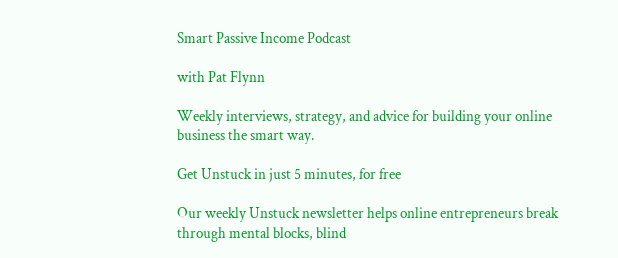Smart Passive Income Podcast

with Pat Flynn

Weekly interviews, strategy, and advice for building your online business the smart way.

Get Unstuck in just 5 minutes, for free

Our weekly Unstuck newsletter helps online entrepreneurs break through mental blocks, blind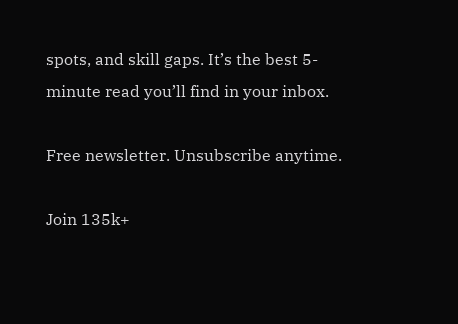spots, and skill gaps. It’s the best 5-minute read you’ll find in your inbox.

Free newsletter. Unsubscribe anytime.

Join 135k+